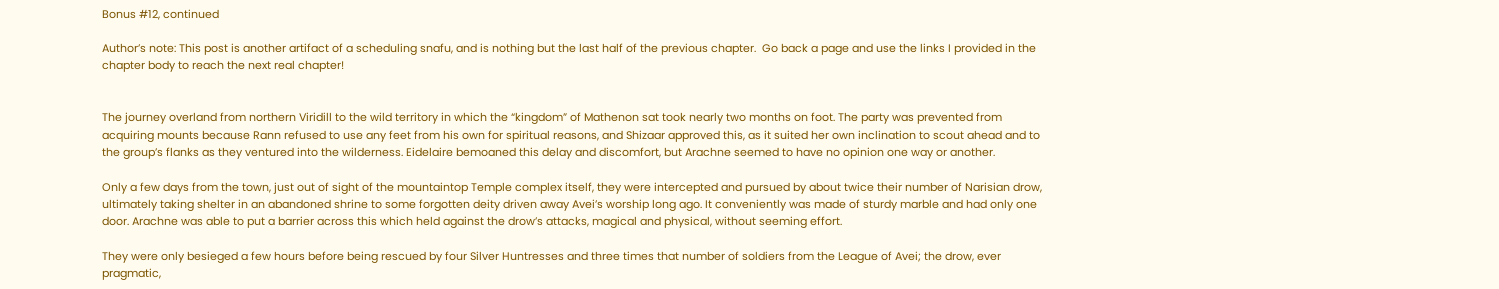Bonus #12, continued

Author’s note: This post is another artifact of a scheduling snafu, and is nothing but the last half of the previous chapter.  Go back a page and use the links I provided in the chapter body to reach the next real chapter!


The journey overland from northern Viridill to the wild territory in which the “kingdom” of Mathenon sat took nearly two months on foot. The party was prevented from acquiring mounts because Rann refused to use any feet from his own for spiritual reasons, and Shizaar approved this, as it suited her own inclination to scout ahead and to the group’s flanks as they ventured into the wilderness. Eidelaire bemoaned this delay and discomfort, but Arachne seemed to have no opinion one way or another.

Only a few days from the town, just out of sight of the mountaintop Temple complex itself, they were intercepted and pursued by about twice their number of Narisian drow, ultimately taking shelter in an abandoned shrine to some forgotten deity driven away Avei’s worship long ago. It conveniently was made of sturdy marble and had only one door. Arachne was able to put a barrier across this which held against the drow’s attacks, magical and physical, without seeming effort.

They were only besieged a few hours before being rescued by four Silver Huntresses and three times that number of soldiers from the League of Avei; the drow, ever pragmatic,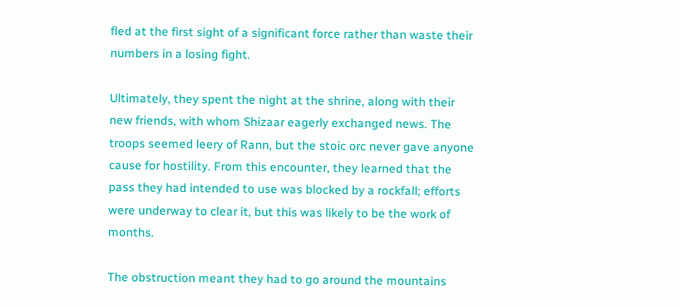fled at the first sight of a significant force rather than waste their numbers in a losing fight.

Ultimately, they spent the night at the shrine, along with their new friends, with whom Shizaar eagerly exchanged news. The troops seemed leery of Rann, but the stoic orc never gave anyone cause for hostility. From this encounter, they learned that the pass they had intended to use was blocked by a rockfall; efforts were underway to clear it, but this was likely to be the work of months.

The obstruction meant they had to go around the mountains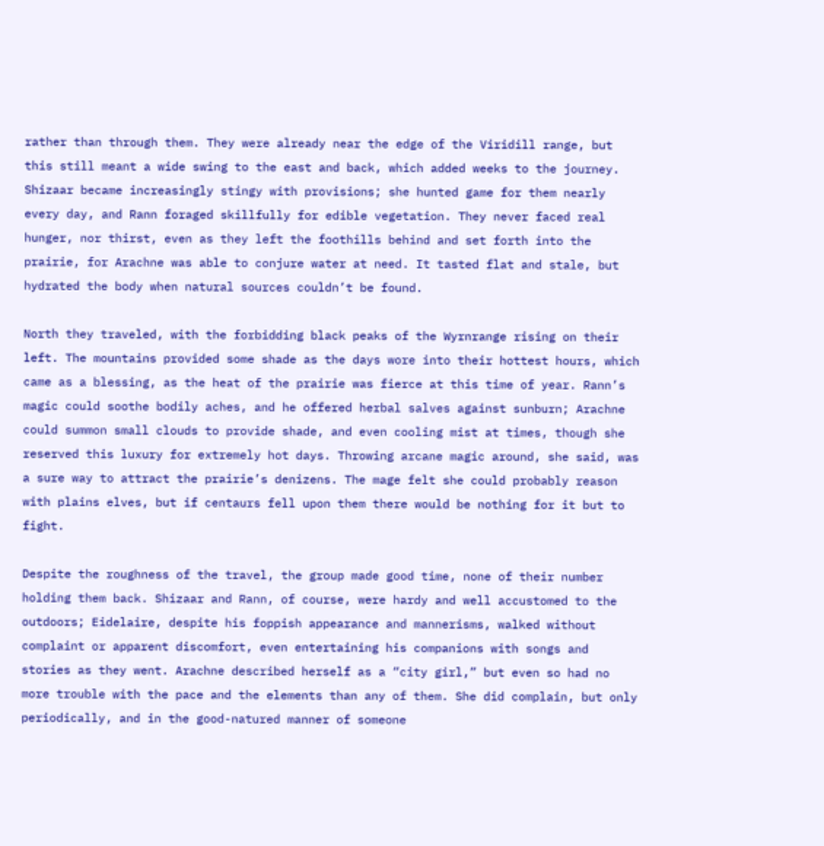rather than through them. They were already near the edge of the Viridill range, but this still meant a wide swing to the east and back, which added weeks to the journey. Shizaar became increasingly stingy with provisions; she hunted game for them nearly every day, and Rann foraged skillfully for edible vegetation. They never faced real hunger, nor thirst, even as they left the foothills behind and set forth into the prairie, for Arachne was able to conjure water at need. It tasted flat and stale, but hydrated the body when natural sources couldn’t be found.

North they traveled, with the forbidding black peaks of the Wyrnrange rising on their left. The mountains provided some shade as the days wore into their hottest hours, which came as a blessing, as the heat of the prairie was fierce at this time of year. Rann’s magic could soothe bodily aches, and he offered herbal salves against sunburn; Arachne could summon small clouds to provide shade, and even cooling mist at times, though she reserved this luxury for extremely hot days. Throwing arcane magic around, she said, was a sure way to attract the prairie’s denizens. The mage felt she could probably reason with plains elves, but if centaurs fell upon them there would be nothing for it but to fight.

Despite the roughness of the travel, the group made good time, none of their number holding them back. Shizaar and Rann, of course, were hardy and well accustomed to the outdoors; Eidelaire, despite his foppish appearance and mannerisms, walked without complaint or apparent discomfort, even entertaining his companions with songs and stories as they went. Arachne described herself as a “city girl,” but even so had no more trouble with the pace and the elements than any of them. She did complain, but only periodically, and in the good-natured manner of someone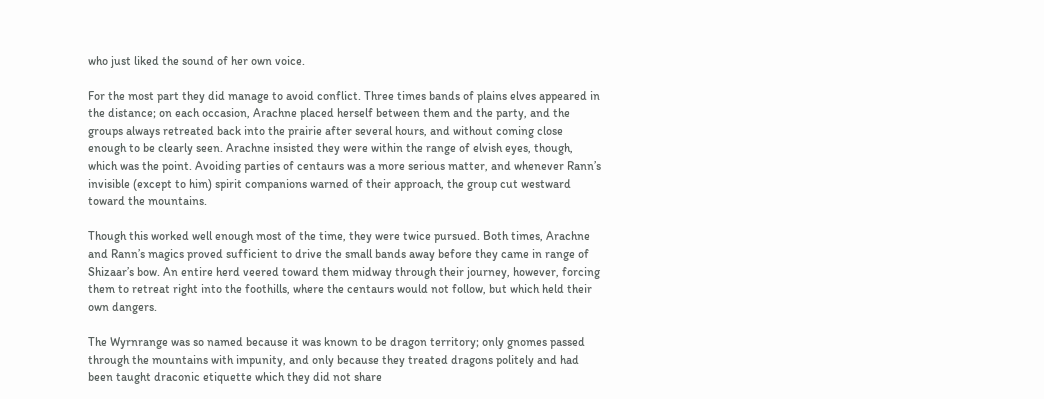who just liked the sound of her own voice.

For the most part they did manage to avoid conflict. Three times bands of plains elves appeared in the distance; on each occasion, Arachne placed herself between them and the party, and the groups always retreated back into the prairie after several hours, and without coming close enough to be clearly seen. Arachne insisted they were within the range of elvish eyes, though, which was the point. Avoiding parties of centaurs was a more serious matter, and whenever Rann’s invisible (except to him) spirit companions warned of their approach, the group cut westward toward the mountains.

Though this worked well enough most of the time, they were twice pursued. Both times, Arachne and Rann’s magics proved sufficient to drive the small bands away before they came in range of Shizaar’s bow. An entire herd veered toward them midway through their journey, however, forcing them to retreat right into the foothills, where the centaurs would not follow, but which held their own dangers.

The Wyrnrange was so named because it was known to be dragon territory; only gnomes passed through the mountains with impunity, and only because they treated dragons politely and had been taught draconic etiquette which they did not share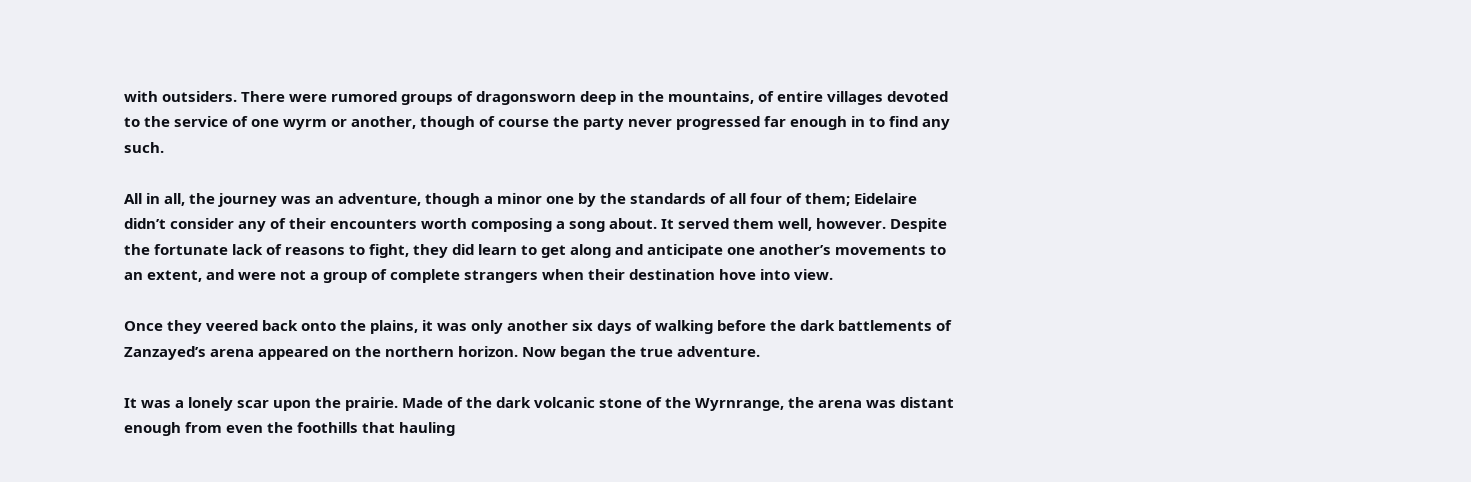with outsiders. There were rumored groups of dragonsworn deep in the mountains, of entire villages devoted to the service of one wyrm or another, though of course the party never progressed far enough in to find any such.

All in all, the journey was an adventure, though a minor one by the standards of all four of them; Eidelaire didn’t consider any of their encounters worth composing a song about. It served them well, however. Despite the fortunate lack of reasons to fight, they did learn to get along and anticipate one another’s movements to an extent, and were not a group of complete strangers when their destination hove into view.

Once they veered back onto the plains, it was only another six days of walking before the dark battlements of Zanzayed’s arena appeared on the northern horizon. Now began the true adventure.

It was a lonely scar upon the prairie. Made of the dark volcanic stone of the Wyrnrange, the arena was distant enough from even the foothills that hauling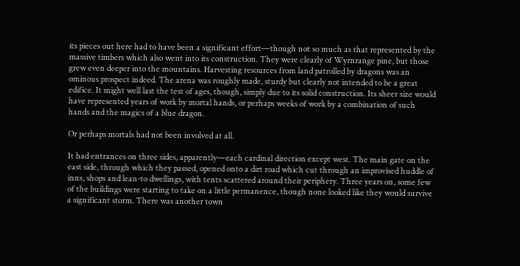its pieces out here had to have been a significant effort—though not so much as that represented by the massive timbers which also went into its construction. They were clearly of Wyrnrange pine, but those grew even deeper into the mountains. Harvesting resources from land patrolled by dragons was an ominous prospect indeed. The arena was roughly made, sturdy but clearly not intended to be a great edifice. It might well last the test of ages, though, simply due to its solid construction. Its sheer size would have represented years of work by mortal hands, or perhaps weeks of work by a combination of such hands and the magics of a blue dragon.

Or perhaps mortals had not been involved at all.

It had entrances on three sides, apparently—each cardinal direction except west. The main gate on the east side, through which they passed, opened onto a dirt road which cut through an improvised huddle of inns, shops and lean-to dwellings, with tents scattered around their periphery. Three years on, some few of the buildings were starting to take on a little permanence, though none looked like they would survive a significant storm. There was another town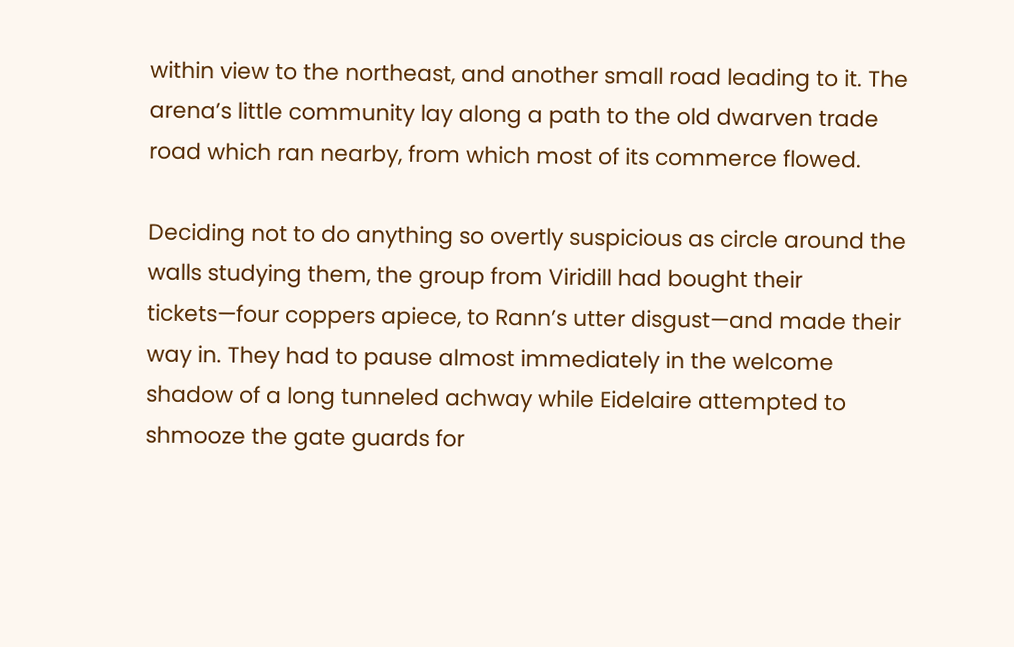within view to the northeast, and another small road leading to it. The arena’s little community lay along a path to the old dwarven trade road which ran nearby, from which most of its commerce flowed.

Deciding not to do anything so overtly suspicious as circle around the walls studying them, the group from Viridill had bought their tickets—four coppers apiece, to Rann’s utter disgust—and made their way in. They had to pause almost immediately in the welcome shadow of a long tunneled achway while Eidelaire attempted to shmooze the gate guards for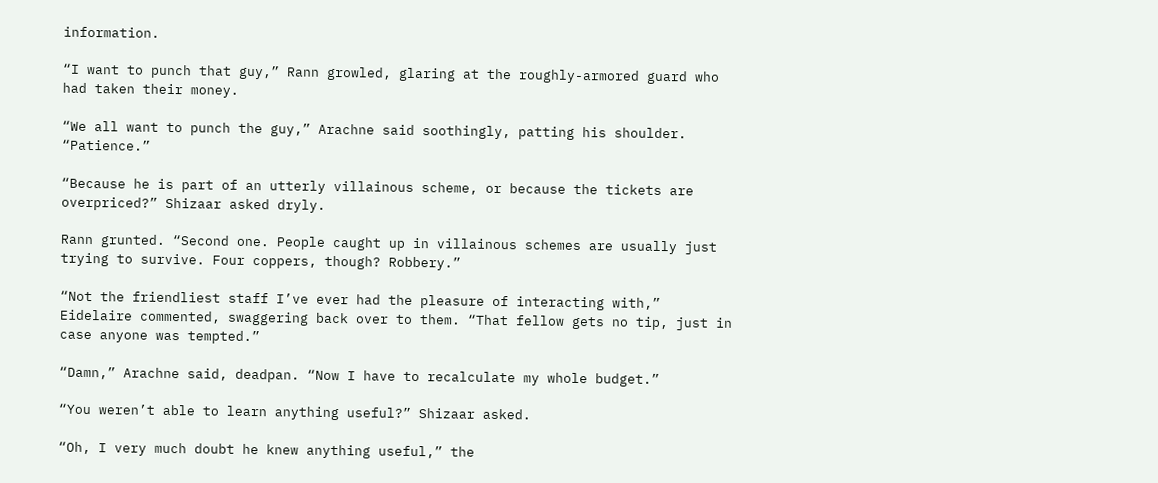information.

“I want to punch that guy,” Rann growled, glaring at the roughly-armored guard who had taken their money.

“We all want to punch the guy,” Arachne said soothingly, patting his shoulder. “Patience.”

“Because he is part of an utterly villainous scheme, or because the tickets are overpriced?” Shizaar asked dryly.

Rann grunted. “Second one. People caught up in villainous schemes are usually just trying to survive. Four coppers, though? Robbery.”

“Not the friendliest staff I’ve ever had the pleasure of interacting with,” Eidelaire commented, swaggering back over to them. “That fellow gets no tip, just in case anyone was tempted.”

“Damn,” Arachne said, deadpan. “Now I have to recalculate my whole budget.”

“You weren’t able to learn anything useful?” Shizaar asked.

“Oh, I very much doubt he knew anything useful,” the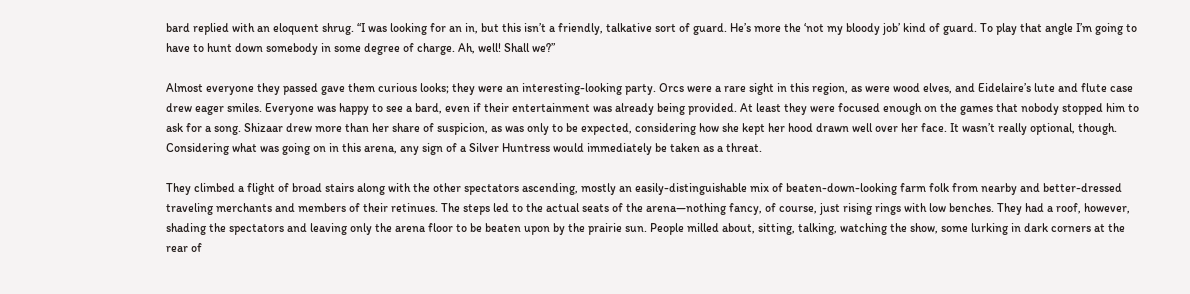bard replied with an eloquent shrug. “I was looking for an in, but this isn’t a friendly, talkative sort of guard. He’s more the ‘not my bloody job’ kind of guard. To play that angle I’m going to have to hunt down somebody in some degree of charge. Ah, well! Shall we?”

Almost everyone they passed gave them curious looks; they were an interesting-looking party. Orcs were a rare sight in this region, as were wood elves, and Eidelaire’s lute and flute case drew eager smiles. Everyone was happy to see a bard, even if their entertainment was already being provided. At least they were focused enough on the games that nobody stopped him to ask for a song. Shizaar drew more than her share of suspicion, as was only to be expected, considering how she kept her hood drawn well over her face. It wasn’t really optional, though. Considering what was going on in this arena, any sign of a Silver Huntress would immediately be taken as a threat.

They climbed a flight of broad stairs along with the other spectators ascending, mostly an easily-distinguishable mix of beaten-down-looking farm folk from nearby and better-dressed traveling merchants and members of their retinues. The steps led to the actual seats of the arena—nothing fancy, of course, just rising rings with low benches. They had a roof, however, shading the spectators and leaving only the arena floor to be beaten upon by the prairie sun. People milled about, sitting, talking, watching the show, some lurking in dark corners at the rear of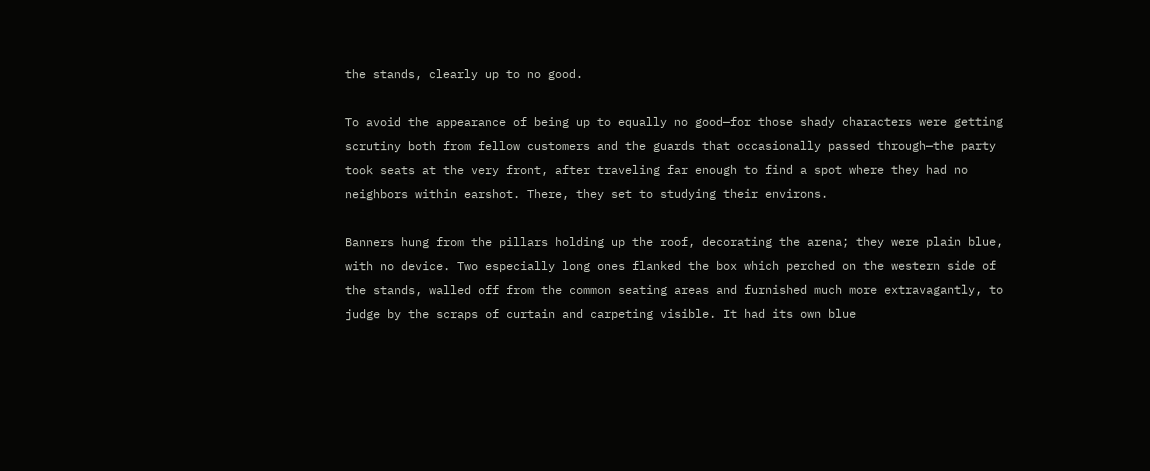the stands, clearly up to no good.

To avoid the appearance of being up to equally no good—for those shady characters were getting scrutiny both from fellow customers and the guards that occasionally passed through—the party took seats at the very front, after traveling far enough to find a spot where they had no neighbors within earshot. There, they set to studying their environs.

Banners hung from the pillars holding up the roof, decorating the arena; they were plain blue, with no device. Two especially long ones flanked the box which perched on the western side of the stands, walled off from the common seating areas and furnished much more extravagantly, to judge by the scraps of curtain and carpeting visible. It had its own blue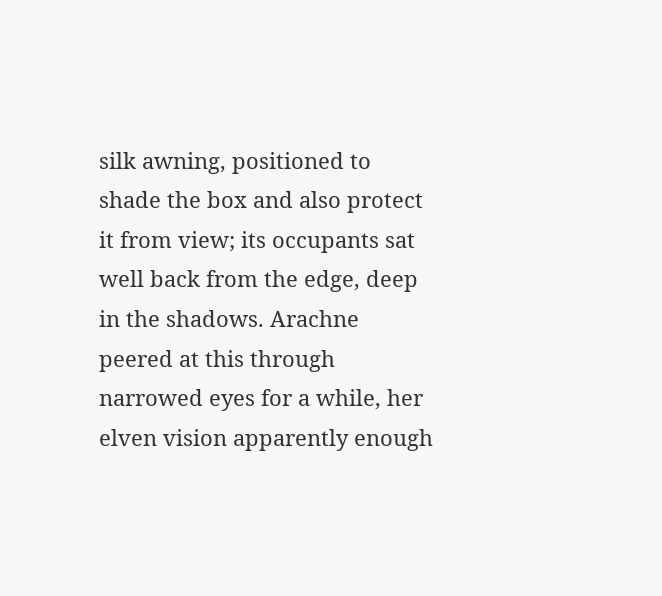silk awning, positioned to shade the box and also protect it from view; its occupants sat well back from the edge, deep in the shadows. Arachne peered at this through narrowed eyes for a while, her elven vision apparently enough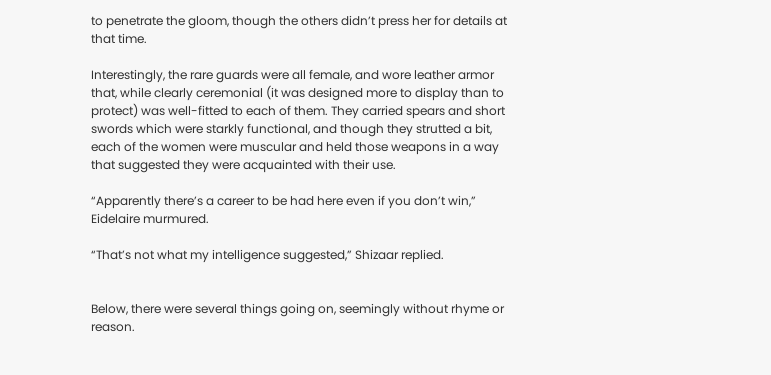to penetrate the gloom, though the others didn’t press her for details at that time.

Interestingly, the rare guards were all female, and wore leather armor that, while clearly ceremonial (it was designed more to display than to protect) was well-fitted to each of them. They carried spears and short swords which were starkly functional, and though they strutted a bit, each of the women were muscular and held those weapons in a way that suggested they were acquainted with their use.

“Apparently there’s a career to be had here even if you don’t win,” Eidelaire murmured.

“That’s not what my intelligence suggested,” Shizaar replied.


Below, there were several things going on, seemingly without rhyme or reason.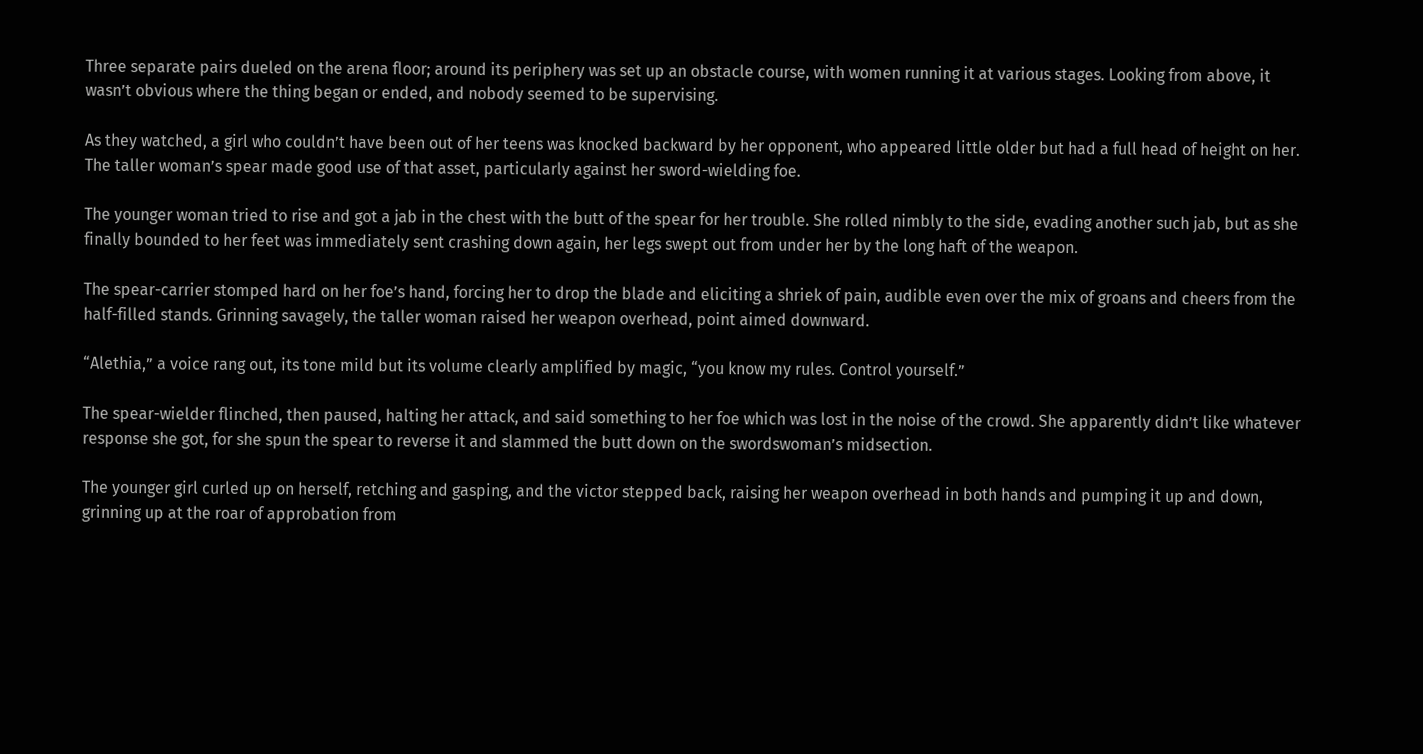Three separate pairs dueled on the arena floor; around its periphery was set up an obstacle course, with women running it at various stages. Looking from above, it wasn’t obvious where the thing began or ended, and nobody seemed to be supervising.

As they watched, a girl who couldn’t have been out of her teens was knocked backward by her opponent, who appeared little older but had a full head of height on her. The taller woman’s spear made good use of that asset, particularly against her sword-wielding foe.

The younger woman tried to rise and got a jab in the chest with the butt of the spear for her trouble. She rolled nimbly to the side, evading another such jab, but as she finally bounded to her feet was immediately sent crashing down again, her legs swept out from under her by the long haft of the weapon.

The spear-carrier stomped hard on her foe’s hand, forcing her to drop the blade and eliciting a shriek of pain, audible even over the mix of groans and cheers from the half-filled stands. Grinning savagely, the taller woman raised her weapon overhead, point aimed downward.

“Alethia,” a voice rang out, its tone mild but its volume clearly amplified by magic, “you know my rules. Control yourself.”

The spear-wielder flinched, then paused, halting her attack, and said something to her foe which was lost in the noise of the crowd. She apparently didn’t like whatever response she got, for she spun the spear to reverse it and slammed the butt down on the swordswoman’s midsection.

The younger girl curled up on herself, retching and gasping, and the victor stepped back, raising her weapon overhead in both hands and pumping it up and down, grinning up at the roar of approbation from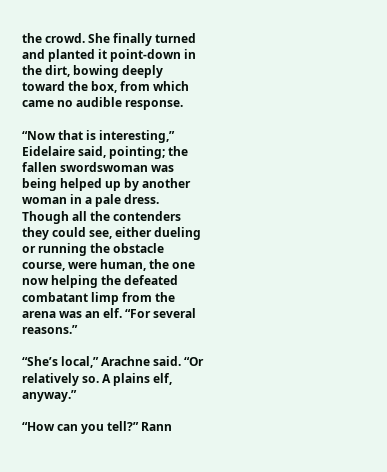the crowd. She finally turned and planted it point-down in the dirt, bowing deeply toward the box, from which came no audible response.

“Now that is interesting,” Eidelaire said, pointing; the fallen swordswoman was being helped up by another woman in a pale dress. Though all the contenders they could see, either dueling or running the obstacle course, were human, the one now helping the defeated combatant limp from the arena was an elf. “For several reasons.”

“She’s local,” Arachne said. “Or relatively so. A plains elf, anyway.”

“How can you tell?” Rann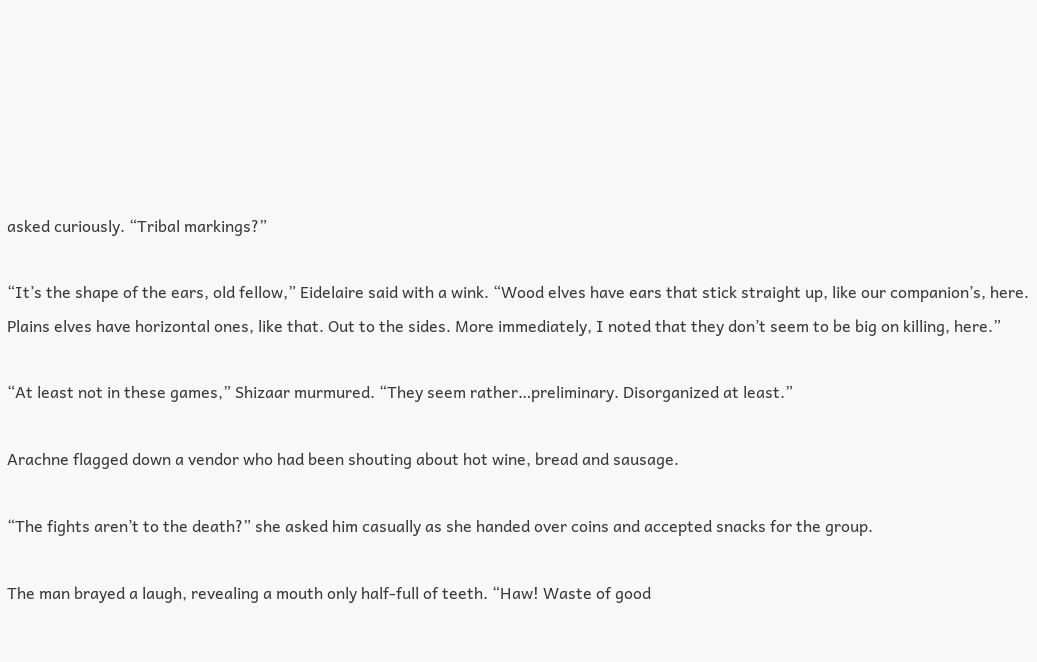asked curiously. “Tribal markings?”

“It’s the shape of the ears, old fellow,” Eidelaire said with a wink. “Wood elves have ears that stick straight up, like our companion’s, here. Plains elves have horizontal ones, like that. Out to the sides. More immediately, I noted that they don’t seem to be big on killing, here.”

“At least not in these games,” Shizaar murmured. “They seem rather…preliminary. Disorganized at least.”

Arachne flagged down a vendor who had been shouting about hot wine, bread and sausage.

“The fights aren’t to the death?” she asked him casually as she handed over coins and accepted snacks for the group.

The man brayed a laugh, revealing a mouth only half-full of teeth. “Haw! Waste of good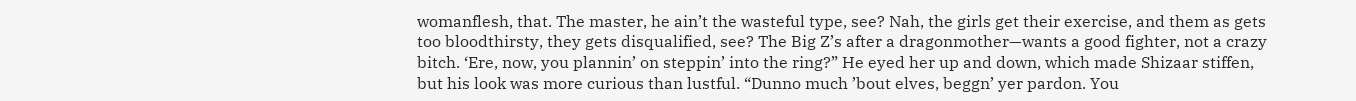womanflesh, that. The master, he ain’t the wasteful type, see? Nah, the girls get their exercise, and them as gets too bloodthirsty, they gets disqualified, see? The Big Z’s after a dragonmother—wants a good fighter, not a crazy bitch. ‘Ere, now, you plannin’ on steppin’ into the ring?” He eyed her up and down, which made Shizaar stiffen, but his look was more curious than lustful. “Dunno much ’bout elves, beggn’ yer pardon. You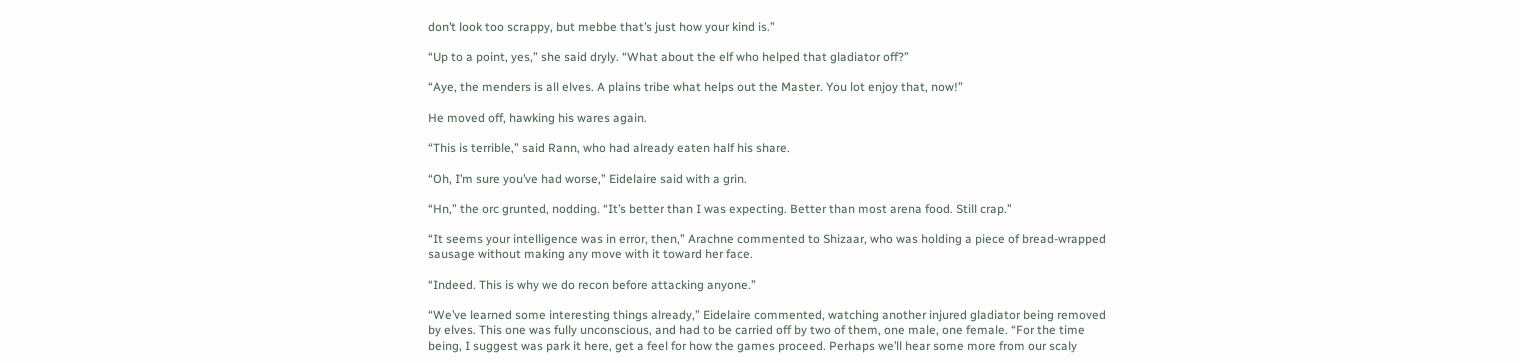don’t look too scrappy, but mebbe that’s just how your kind is.”

“Up to a point, yes,” she said dryly. “What about the elf who helped that gladiator off?”

“Aye, the menders is all elves. A plains tribe what helps out the Master. You lot enjoy that, now!”

He moved off, hawking his wares again.

“This is terrible,” said Rann, who had already eaten half his share.

“Oh, I’m sure you’ve had worse,” Eidelaire said with a grin.

“Hn,” the orc grunted, nodding. “It’s better than I was expecting. Better than most arena food. Still crap.”

“It seems your intelligence was in error, then,” Arachne commented to Shizaar, who was holding a piece of bread-wrapped sausage without making any move with it toward her face.

“Indeed. This is why we do recon before attacking anyone.”

“We’ve learned some interesting things already,” Eidelaire commented, watching another injured gladiator being removed by elves. This one was fully unconscious, and had to be carried off by two of them, one male, one female. “For the time being, I suggest was park it here, get a feel for how the games proceed. Perhaps we’ll hear some more from our scaly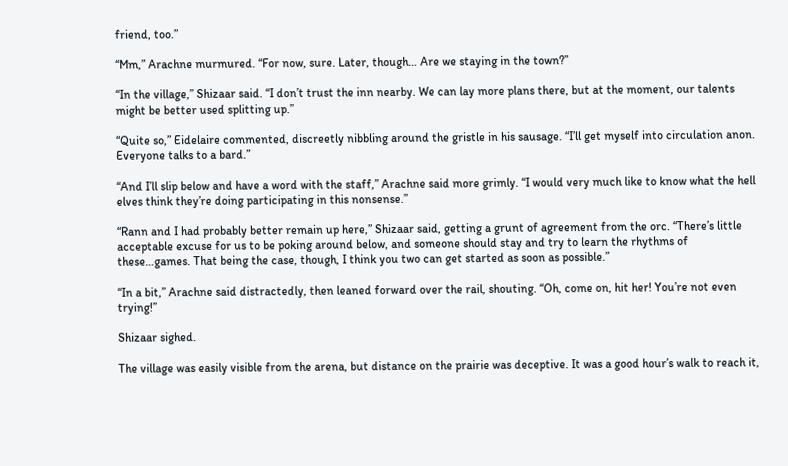friend, too.”

“Mm,” Arachne murmured. “For now, sure. Later, though… Are we staying in the town?”

“In the village,” Shizaar said. “I don’t trust the inn nearby. We can lay more plans there, but at the moment, our talents might be better used splitting up.”

“Quite so,” Eidelaire commented, discreetly nibbling around the gristle in his sausage. “I’ll get myself into circulation anon. Everyone talks to a bard.”

“And I’ll slip below and have a word with the staff,” Arachne said more grimly. “I would very much like to know what the hell elves think they’re doing participating in this nonsense.”

“Rann and I had probably better remain up here,” Shizaar said, getting a grunt of agreement from the orc. “There’s little acceptable excuse for us to be poking around below, and someone should stay and try to learn the rhythms of these…games. That being the case, though, I think you two can get started as soon as possible.”

“In a bit,” Arachne said distractedly, then leaned forward over the rail, shouting. “Oh, come on, hit her! You’re not even trying!”

Shizaar sighed.

The village was easily visible from the arena, but distance on the prairie was deceptive. It was a good hour’s walk to reach it,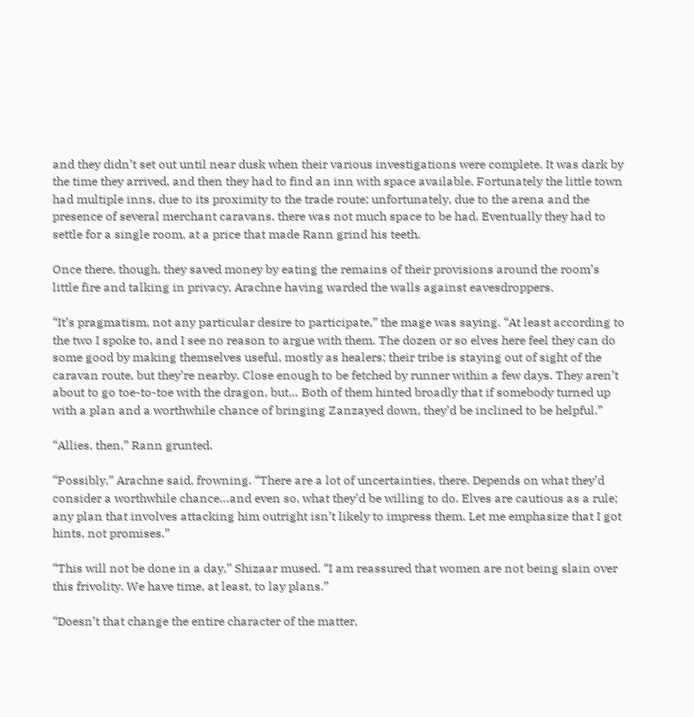and they didn’t set out until near dusk when their various investigations were complete. It was dark by the time they arrived, and then they had to find an inn with space available. Fortunately the little town had multiple inns, due to its proximity to the trade route; unfortunately, due to the arena and the presence of several merchant caravans, there was not much space to be had. Eventually they had to settle for a single room, at a price that made Rann grind his teeth.

Once there, though, they saved money by eating the remains of their provisions around the room’s little fire and talking in privacy, Arachne having warded the walls against eavesdroppers.

“It’s pragmatism, not any particular desire to participate,” the mage was saying. “At least according to the two I spoke to, and I see no reason to argue with them. The dozen or so elves here feel they can do some good by making themselves useful, mostly as healers; their tribe is staying out of sight of the caravan route, but they’re nearby. Close enough to be fetched by runner within a few days. They aren’t about to go toe-to-toe with the dragon, but… Both of them hinted broadly that if somebody turned up with a plan and a worthwhile chance of bringing Zanzayed down, they’d be inclined to be helpful.”

“Allies, then,” Rann grunted.

“Possibly,” Arachne said, frowning. “There are a lot of uncertainties, there. Depends on what they’d consider a worthwhile chance…and even so, what they’d be willing to do. Elves are cautious as a rule; any plan that involves attacking him outright isn’t likely to impress them. Let me emphasize that I got hints, not promises.”

“This will not be done in a day,” Shizaar mused. “I am reassured that women are not being slain over this frivolity. We have time, at least, to lay plans.”

“Doesn’t that change the entire character of the matter,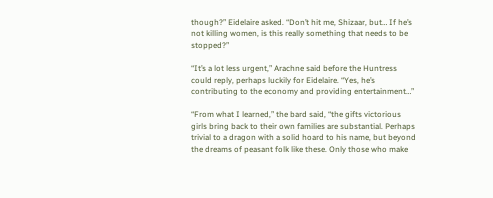though?” Eidelaire asked. “Don’t hit me, Shizaar, but… If he’s not killing women, is this really something that needs to be stopped?”

“It’s a lot less urgent,” Arachne said before the Huntress could reply, perhaps luckily for Eidelaire. “Yes, he’s contributing to the economy and providing entertainment…”

“From what I learned,” the bard said, “the gifts victorious girls bring back to their own families are substantial. Perhaps trivial to a dragon with a solid hoard to his name, but beyond the dreams of peasant folk like these. Only those who make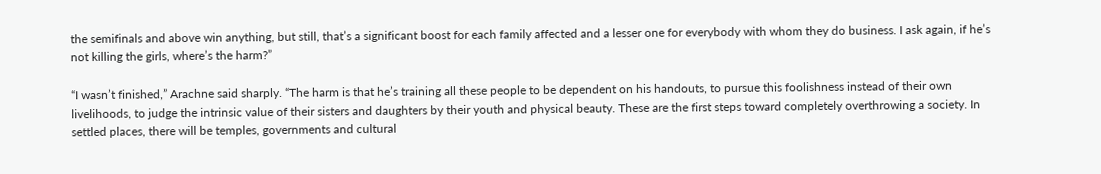the semifinals and above win anything, but still, that’s a significant boost for each family affected and a lesser one for everybody with whom they do business. I ask again, if he’s not killing the girls, where’s the harm?”

“I wasn’t finished,” Arachne said sharply. “The harm is that he’s training all these people to be dependent on his handouts, to pursue this foolishness instead of their own livelihoods, to judge the intrinsic value of their sisters and daughters by their youth and physical beauty. These are the first steps toward completely overthrowing a society. In settled places, there will be temples, governments and cultural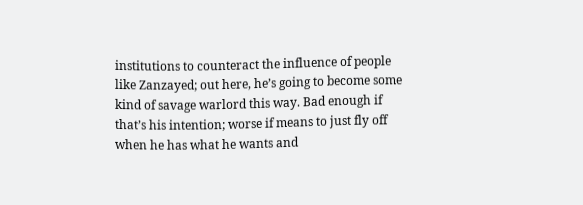institutions to counteract the influence of people like Zanzayed; out here, he’s going to become some kind of savage warlord this way. Bad enough if that’s his intention; worse if means to just fly off when he has what he wants and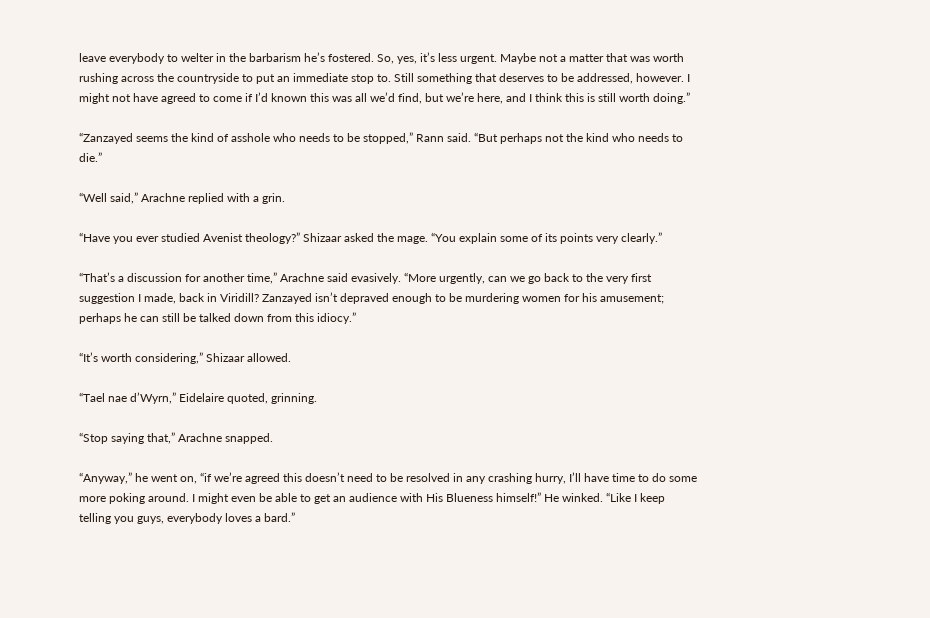leave everybody to welter in the barbarism he’s fostered. So, yes, it’s less urgent. Maybe not a matter that was worth rushing across the countryside to put an immediate stop to. Still something that deserves to be addressed, however. I might not have agreed to come if I’d known this was all we’d find, but we’re here, and I think this is still worth doing.”

“Zanzayed seems the kind of asshole who needs to be stopped,” Rann said. “But perhaps not the kind who needs to die.”

“Well said,” Arachne replied with a grin.

“Have you ever studied Avenist theology?” Shizaar asked the mage. “You explain some of its points very clearly.”

“That’s a discussion for another time,” Arachne said evasively. “More urgently, can we go back to the very first suggestion I made, back in Viridill? Zanzayed isn’t depraved enough to be murdering women for his amusement; perhaps he can still be talked down from this idiocy.”

“It’s worth considering,” Shizaar allowed.

“Tael nae d’Wyrn,” Eidelaire quoted, grinning.

“Stop saying that,” Arachne snapped.

“Anyway,” he went on, “if we’re agreed this doesn’t need to be resolved in any crashing hurry, I’ll have time to do some more poking around. I might even be able to get an audience with His Blueness himself!” He winked. “Like I keep telling you guys, everybody loves a bard.”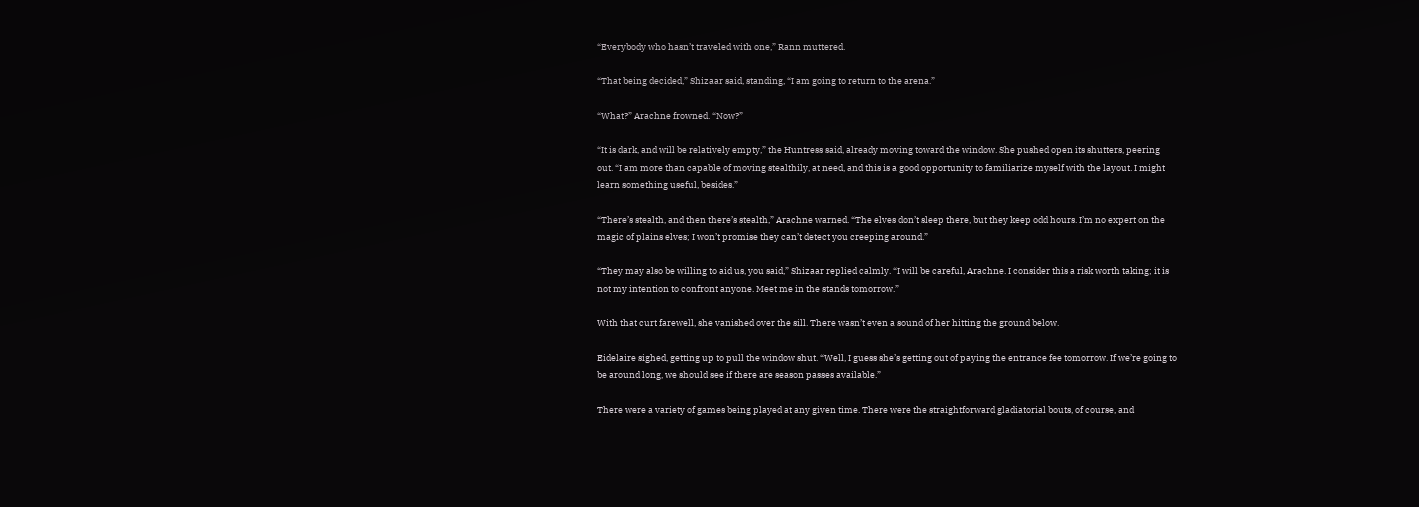“Everybody who hasn’t traveled with one,” Rann muttered.

“That being decided,” Shizaar said, standing, “I am going to return to the arena.”

“What?” Arachne frowned. “Now?”

“It is dark, and will be relatively empty,” the Huntress said, already moving toward the window. She pushed open its shutters, peering out. “I am more than capable of moving stealthily, at need, and this is a good opportunity to familiarize myself with the layout. I might learn something useful, besides.”

“There’s stealth, and then there’s stealth,” Arachne warned. “The elves don’t sleep there, but they keep odd hours. I’m no expert on the magic of plains elves; I won’t promise they can’t detect you creeping around.”

“They may also be willing to aid us, you said,” Shizaar replied calmly. “I will be careful, Arachne. I consider this a risk worth taking; it is not my intention to confront anyone. Meet me in the stands tomorrow.”

With that curt farewell, she vanished over the sill. There wasn’t even a sound of her hitting the ground below.

Eidelaire sighed, getting up to pull the window shut. “Well, I guess she’s getting out of paying the entrance fee tomorrow. If we’re going to be around long, we should see if there are season passes available.”

There were a variety of games being played at any given time. There were the straightforward gladiatorial bouts, of course, and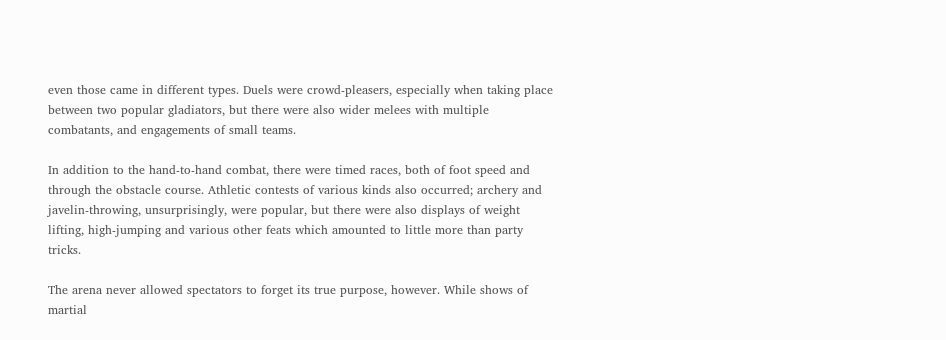even those came in different types. Duels were crowd-pleasers, especially when taking place between two popular gladiators, but there were also wider melees with multiple combatants, and engagements of small teams.

In addition to the hand-to-hand combat, there were timed races, both of foot speed and through the obstacle course. Athletic contests of various kinds also occurred; archery and javelin-throwing, unsurprisingly, were popular, but there were also displays of weight lifting, high-jumping and various other feats which amounted to little more than party tricks.

The arena never allowed spectators to forget its true purpose, however. While shows of martial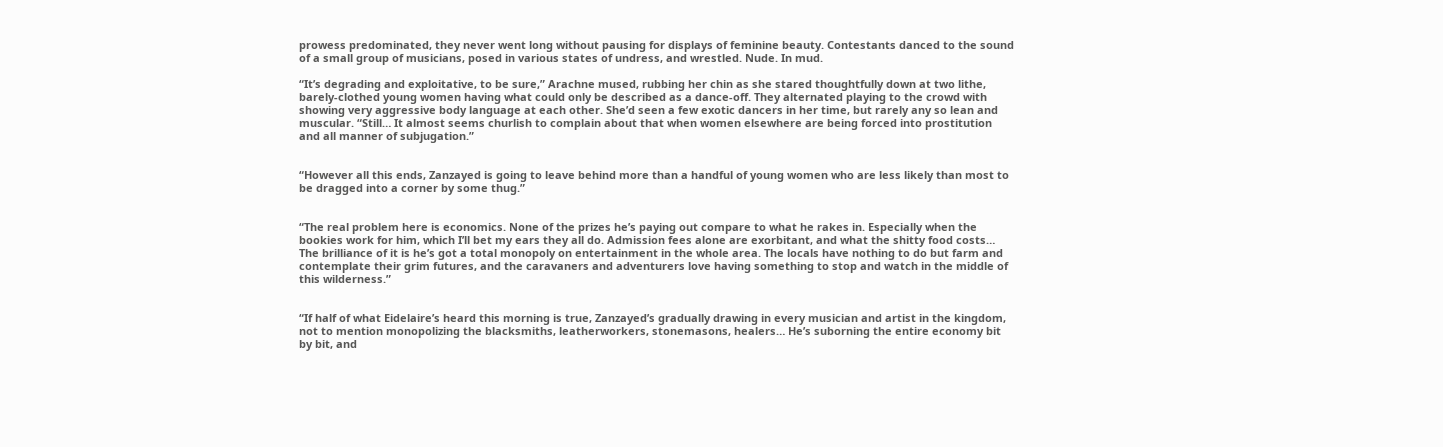prowess predominated, they never went long without pausing for displays of feminine beauty. Contestants danced to the sound of a small group of musicians, posed in various states of undress, and wrestled. Nude. In mud.

“It’s degrading and exploitative, to be sure,” Arachne mused, rubbing her chin as she stared thoughtfully down at two lithe, barely-clothed young women having what could only be described as a dance-off. They alternated playing to the crowd with showing very aggressive body language at each other. She’d seen a few exotic dancers in her time, but rarely any so lean and muscular. “Still… It almost seems churlish to complain about that when women elsewhere are being forced into prostitution and all manner of subjugation.”


“However all this ends, Zanzayed is going to leave behind more than a handful of young women who are less likely than most to be dragged into a corner by some thug.”


“The real problem here is economics. None of the prizes he’s paying out compare to what he rakes in. Especially when the bookies work for him, which I’ll bet my ears they all do. Admission fees alone are exorbitant, and what the shitty food costs… The brilliance of it is he’s got a total monopoly on entertainment in the whole area. The locals have nothing to do but farm and contemplate their grim futures, and the caravaners and adventurers love having something to stop and watch in the middle of this wilderness.”


“If half of what Eidelaire’s heard this morning is true, Zanzayed’s gradually drawing in every musician and artist in the kingdom, not to mention monopolizing the blacksmiths, leatherworkers, stonemasons, healers… He’s suborning the entire economy bit by bit, and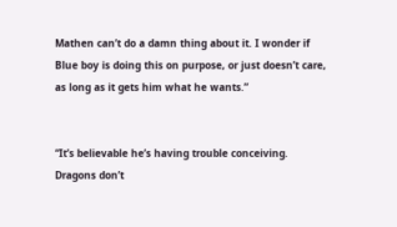Mathen can’t do a damn thing about it. I wonder if Blue boy is doing this on purpose, or just doesn’t care, as long as it gets him what he wants.”


“It’s believable he’s having trouble conceiving. Dragons don’t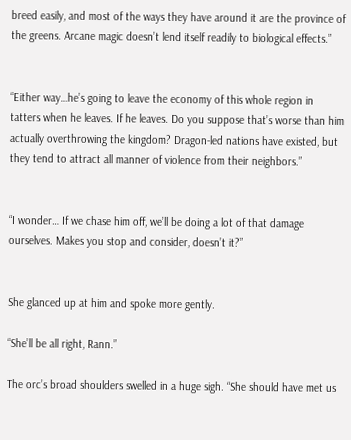breed easily, and most of the ways they have around it are the province of the greens. Arcane magic doesn’t lend itself readily to biological effects.”


“Either way…he’s going to leave the economy of this whole region in tatters when he leaves. If he leaves. Do you suppose that’s worse than him actually overthrowing the kingdom? Dragon-led nations have existed, but they tend to attract all manner of violence from their neighbors.”


“I wonder… If we chase him off, we’ll be doing a lot of that damage ourselves. Makes you stop and consider, doesn’t it?”


She glanced up at him and spoke more gently.

“She’ll be all right, Rann.”

The orc’s broad shoulders swelled in a huge sigh. “She should have met us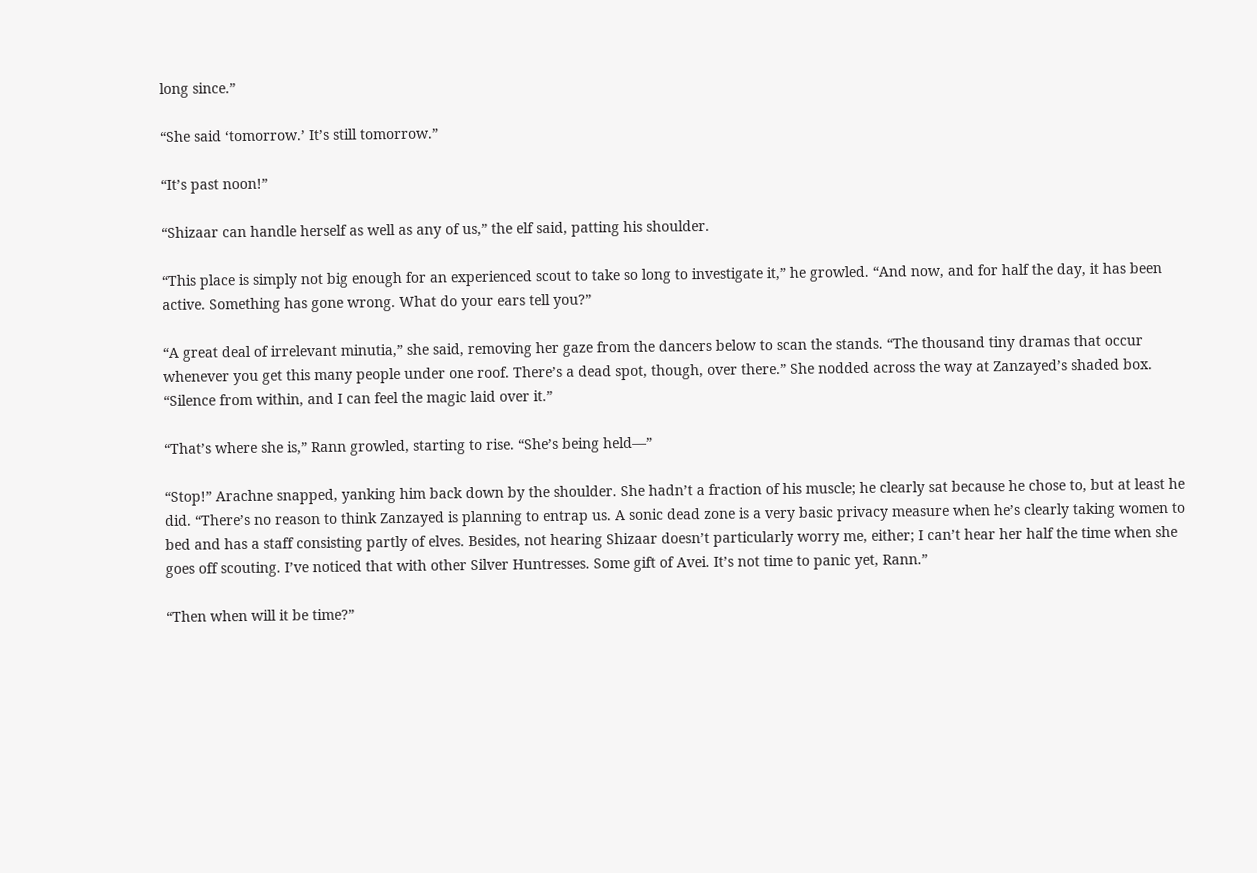long since.”

“She said ‘tomorrow.’ It’s still tomorrow.”

“It’s past noon!”

“Shizaar can handle herself as well as any of us,” the elf said, patting his shoulder.

“This place is simply not big enough for an experienced scout to take so long to investigate it,” he growled. “And now, and for half the day, it has been active. Something has gone wrong. What do your ears tell you?”

“A great deal of irrelevant minutia,” she said, removing her gaze from the dancers below to scan the stands. “The thousand tiny dramas that occur whenever you get this many people under one roof. There’s a dead spot, though, over there.” She nodded across the way at Zanzayed’s shaded box. “Silence from within, and I can feel the magic laid over it.”

“That’s where she is,” Rann growled, starting to rise. “She’s being held—”

“Stop!” Arachne snapped, yanking him back down by the shoulder. She hadn’t a fraction of his muscle; he clearly sat because he chose to, but at least he did. “There’s no reason to think Zanzayed is planning to entrap us. A sonic dead zone is a very basic privacy measure when he’s clearly taking women to bed and has a staff consisting partly of elves. Besides, not hearing Shizaar doesn’t particularly worry me, either; I can’t hear her half the time when she goes off scouting. I’ve noticed that with other Silver Huntresses. Some gift of Avei. It’s not time to panic yet, Rann.”

“Then when will it be time?”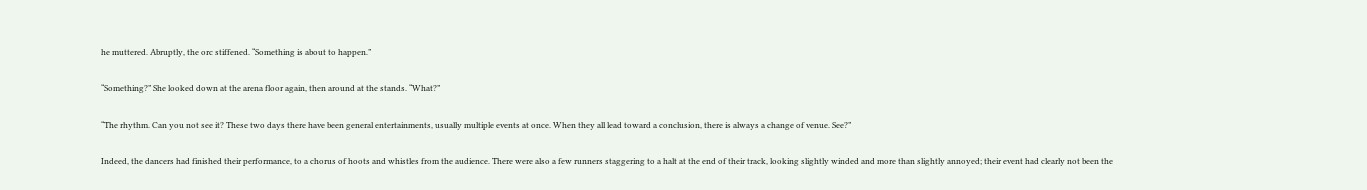he muttered. Abruptly, the orc stiffened. “Something is about to happen.”

“Something?” She looked down at the arena floor again, then around at the stands. “What?”

“The rhythm. Can you not see it? These two days there have been general entertainments, usually multiple events at once. When they all lead toward a conclusion, there is always a change of venue. See?”

Indeed, the dancers had finished their performance, to a chorus of hoots and whistles from the audience. There were also a few runners staggering to a halt at the end of their track, looking slightly winded and more than slightly annoyed; their event had clearly not been the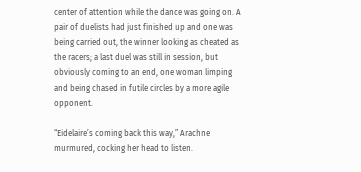center of attention while the dance was going on. A pair of duelists had just finished up and one was being carried out, the winner looking as cheated as the racers; a last duel was still in session, but obviously coming to an end, one woman limping and being chased in futile circles by a more agile opponent.

“Eidelaire’s coming back this way,” Arachne murmured, cocking her head to listen.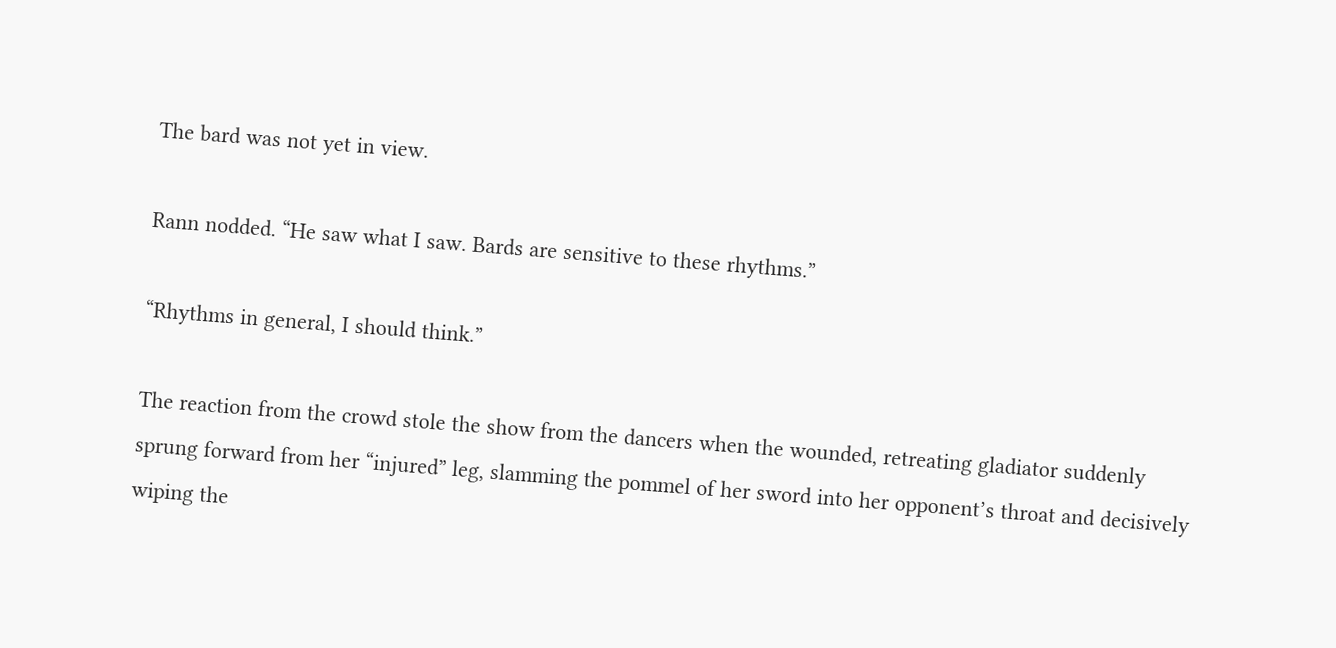The bard was not yet in view.

Rann nodded. “He saw what I saw. Bards are sensitive to these rhythms.”

“Rhythms in general, I should think.”

The reaction from the crowd stole the show from the dancers when the wounded, retreating gladiator suddenly sprung forward from her “injured” leg, slamming the pommel of her sword into her opponent’s throat and decisively wiping the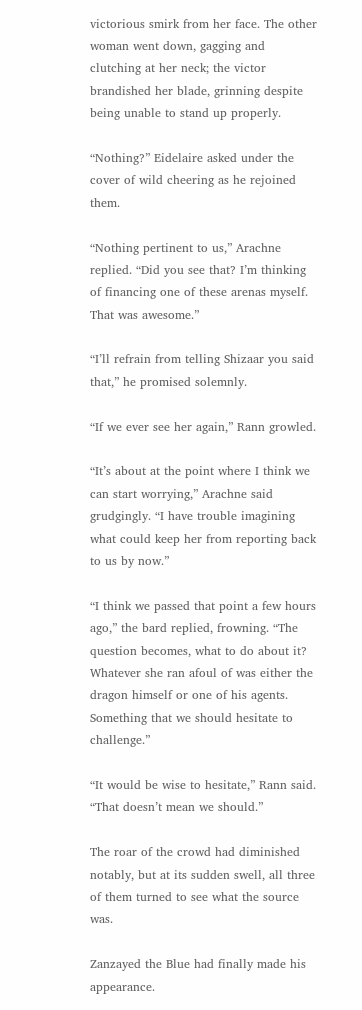victorious smirk from her face. The other woman went down, gagging and clutching at her neck; the victor brandished her blade, grinning despite being unable to stand up properly.

“Nothing?” Eidelaire asked under the cover of wild cheering as he rejoined them.

“Nothing pertinent to us,” Arachne replied. “Did you see that? I’m thinking of financing one of these arenas myself. That was awesome.”

“I’ll refrain from telling Shizaar you said that,” he promised solemnly.

“If we ever see her again,” Rann growled.

“It’s about at the point where I think we can start worrying,” Arachne said grudgingly. “I have trouble imagining what could keep her from reporting back to us by now.”

“I think we passed that point a few hours ago,” the bard replied, frowning. “The question becomes, what to do about it? Whatever she ran afoul of was either the dragon himself or one of his agents. Something that we should hesitate to challenge.”

“It would be wise to hesitate,” Rann said. “That doesn’t mean we should.”

The roar of the crowd had diminished notably, but at its sudden swell, all three of them turned to see what the source was.

Zanzayed the Blue had finally made his appearance.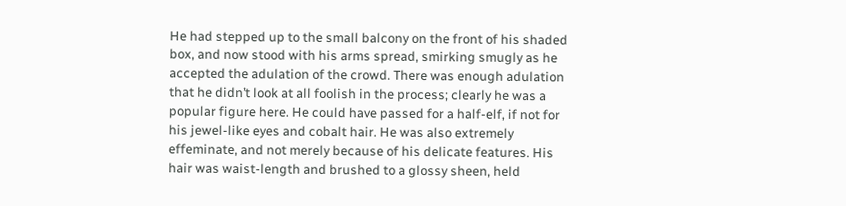He had stepped up to the small balcony on the front of his shaded box, and now stood with his arms spread, smirking smugly as he accepted the adulation of the crowd. There was enough adulation that he didn’t look at all foolish in the process; clearly he was a popular figure here. He could have passed for a half-elf, if not for his jewel-like eyes and cobalt hair. He was also extremely effeminate, and not merely because of his delicate features. His hair was waist-length and brushed to a glossy sheen, held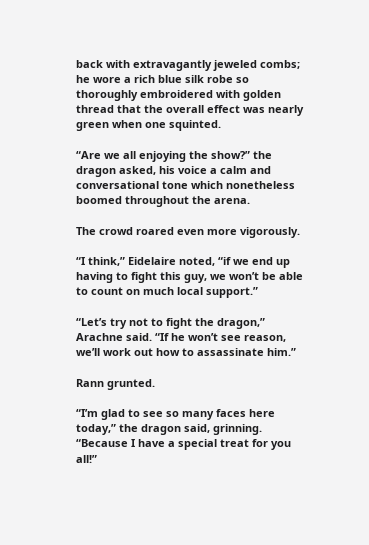back with extravagantly jeweled combs; he wore a rich blue silk robe so thoroughly embroidered with golden thread that the overall effect was nearly green when one squinted.

“Are we all enjoying the show?” the dragon asked, his voice a calm and conversational tone which nonetheless boomed throughout the arena.

The crowd roared even more vigorously.

“I think,” Eidelaire noted, “if we end up having to fight this guy, we won’t be able to count on much local support.”

“Let’s try not to fight the dragon,” Arachne said. “If he won’t see reason, we’ll work out how to assassinate him.”

Rann grunted.

“I’m glad to see so many faces here today,” the dragon said, grinning. “Because I have a special treat for you all!”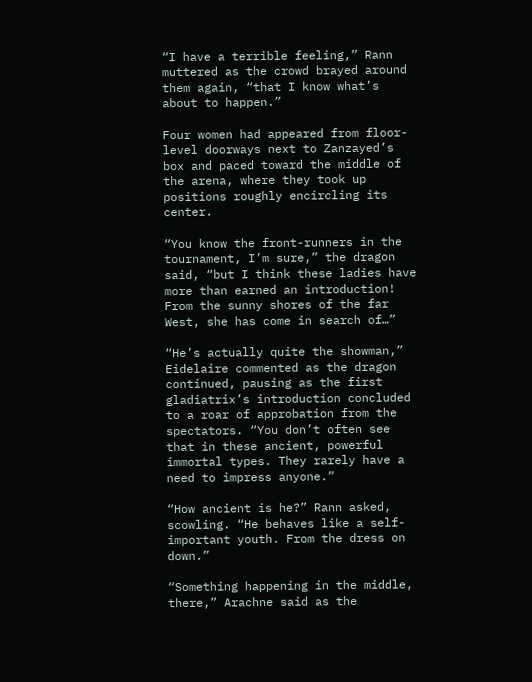“I have a terrible feeling,” Rann muttered as the crowd brayed around them again, “that I know what’s about to happen.”

Four women had appeared from floor-level doorways next to Zanzayed’s box and paced toward the middle of the arena, where they took up positions roughly encircling its center.

“You know the front-runners in the tournament, I’m sure,” the dragon said, “but I think these ladies have more than earned an introduction! From the sunny shores of the far West, she has come in search of…”

“He’s actually quite the showman,” Eidelaire commented as the dragon continued, pausing as the first gladiatrix’s introduction concluded to a roar of approbation from the spectators. “You don’t often see that in these ancient, powerful immortal types. They rarely have a need to impress anyone.”

“How ancient is he?” Rann asked, scowling. “He behaves like a self-important youth. From the dress on down.”

“Something happening in the middle, there,” Arachne said as the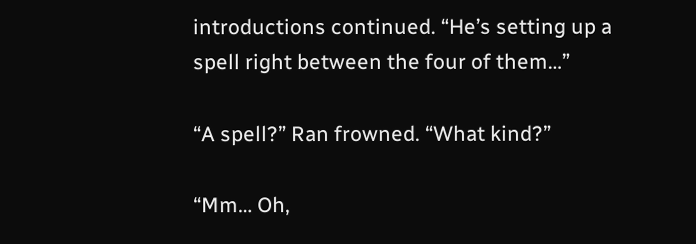introductions continued. “He’s setting up a spell right between the four of them…”

“A spell?” Ran frowned. “What kind?”

“Mm… Oh,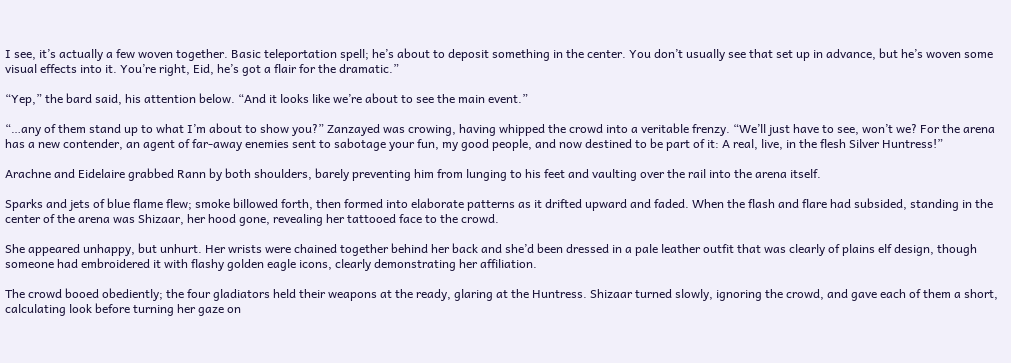I see, it’s actually a few woven together. Basic teleportation spell; he’s about to deposit something in the center. You don’t usually see that set up in advance, but he’s woven some visual effects into it. You’re right, Eid, he’s got a flair for the dramatic.”

“Yep,” the bard said, his attention below. “And it looks like we’re about to see the main event.”

“…any of them stand up to what I’m about to show you?” Zanzayed was crowing, having whipped the crowd into a veritable frenzy. “We’ll just have to see, won’t we? For the arena has a new contender, an agent of far-away enemies sent to sabotage your fun, my good people, and now destined to be part of it: A real, live, in the flesh Silver Huntress!”

Arachne and Eidelaire grabbed Rann by both shoulders, barely preventing him from lunging to his feet and vaulting over the rail into the arena itself.

Sparks and jets of blue flame flew; smoke billowed forth, then formed into elaborate patterns as it drifted upward and faded. When the flash and flare had subsided, standing in the center of the arena was Shizaar, her hood gone, revealing her tattooed face to the crowd.

She appeared unhappy, but unhurt. Her wrists were chained together behind her back and she’d been dressed in a pale leather outfit that was clearly of plains elf design, though someone had embroidered it with flashy golden eagle icons, clearly demonstrating her affiliation.

The crowd booed obediently; the four gladiators held their weapons at the ready, glaring at the Huntress. Shizaar turned slowly, ignoring the crowd, and gave each of them a short, calculating look before turning her gaze on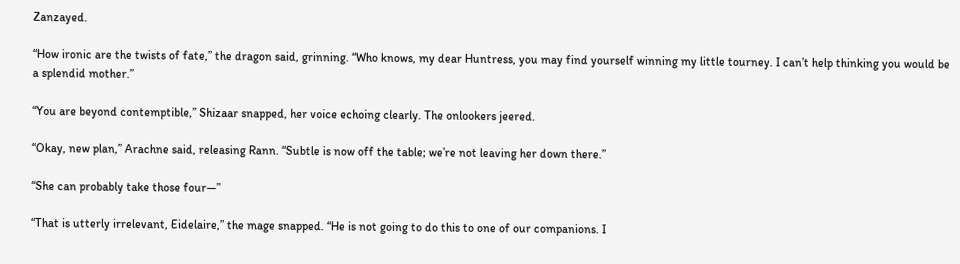Zanzayed.

“How ironic are the twists of fate,” the dragon said, grinning. “Who knows, my dear Huntress, you may find yourself winning my little tourney. I can’t help thinking you would be a splendid mother.”

“You are beyond contemptible,” Shizaar snapped, her voice echoing clearly. The onlookers jeered.

“Okay, new plan,” Arachne said, releasing Rann. “Subtle is now off the table; we’re not leaving her down there.”

“She can probably take those four—”

“That is utterly irrelevant, Eidelaire,” the mage snapped. “He is not going to do this to one of our companions. I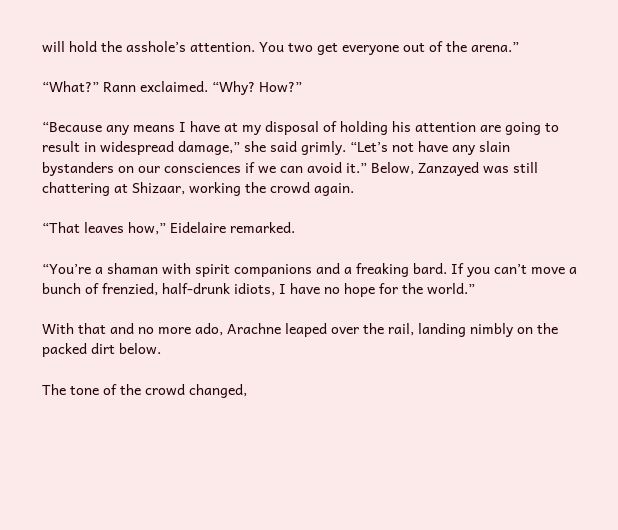will hold the asshole’s attention. You two get everyone out of the arena.”

“What?” Rann exclaimed. “Why? How?”

“Because any means I have at my disposal of holding his attention are going to result in widespread damage,” she said grimly. “Let’s not have any slain bystanders on our consciences if we can avoid it.” Below, Zanzayed was still chattering at Shizaar, working the crowd again.

“That leaves how,” Eidelaire remarked.

“You’re a shaman with spirit companions and a freaking bard. If you can’t move a bunch of frenzied, half-drunk idiots, I have no hope for the world.”

With that and no more ado, Arachne leaped over the rail, landing nimbly on the packed dirt below.

The tone of the crowd changed,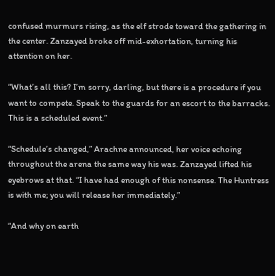confused murmurs rising, as the elf strode toward the gathering in the center. Zanzayed broke off mid-exhortation, turning his attention on her.

“What’s all this? I’m sorry, darling, but there is a procedure if you want to compete. Speak to the guards for an escort to the barracks. This is a scheduled event.”

“Schedule’s changed,” Arachne announced, her voice echoing throughout the arena the same way his was. Zanzayed lifted his eyebrows at that. “I have had enough of this nonsense. The Huntress is with me; you will release her immediately.”

“And why on earth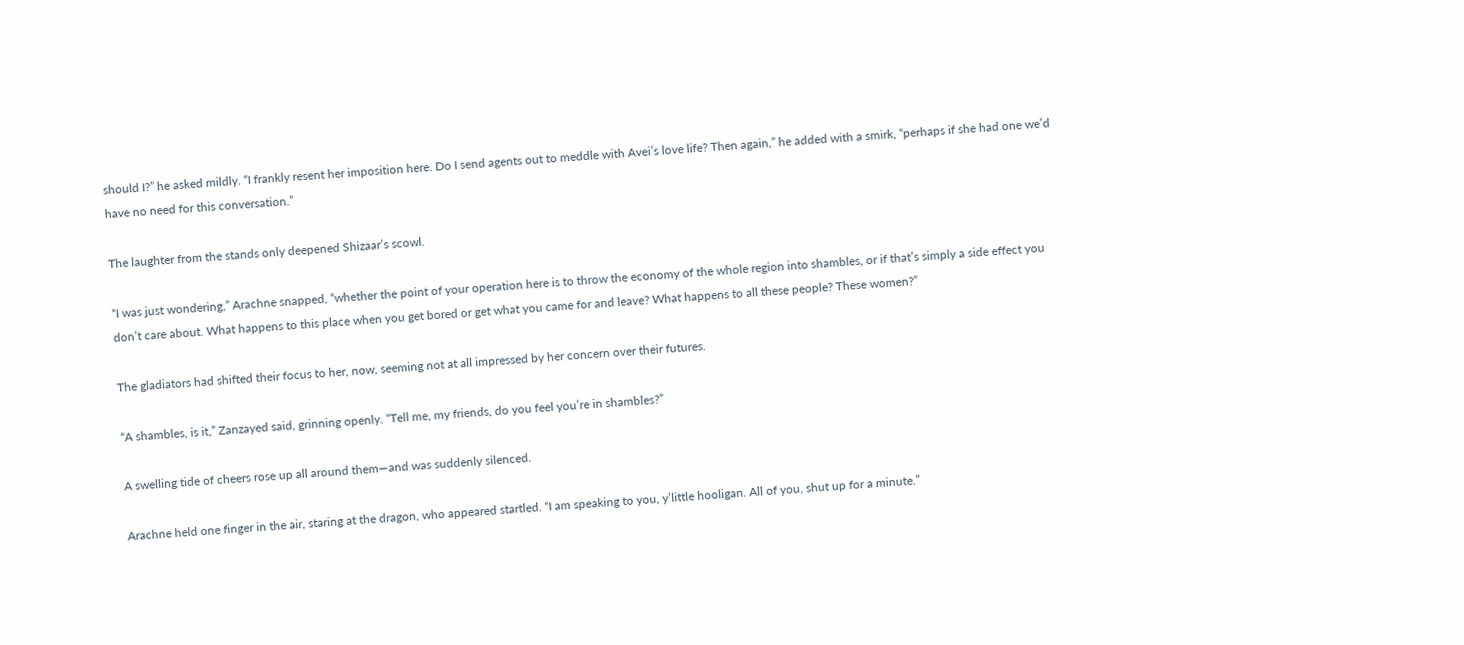should I?” he asked mildly. “I frankly resent her imposition here. Do I send agents out to meddle with Avei’s love life? Then again,” he added with a smirk, “perhaps if she had one we’d have no need for this conversation.”

The laughter from the stands only deepened Shizaar’s scowl.

“I was just wondering,” Arachne snapped, “whether the point of your operation here is to throw the economy of the whole region into shambles, or if that’s simply a side effect you don’t care about. What happens to this place when you get bored or get what you came for and leave? What happens to all these people? These women?”

The gladiators had shifted their focus to her, now, seeming not at all impressed by her concern over their futures.

“A shambles, is it,” Zanzayed said, grinning openly. “Tell me, my friends, do you feel you’re in shambles?”

A swelling tide of cheers rose up all around them—and was suddenly silenced.

Arachne held one finger in the air, staring at the dragon, who appeared startled. “I am speaking to you, y’little hooligan. All of you, shut up for a minute.”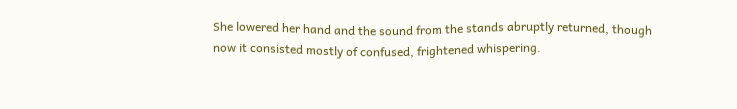She lowered her hand and the sound from the stands abruptly returned, though now it consisted mostly of confused, frightened whispering.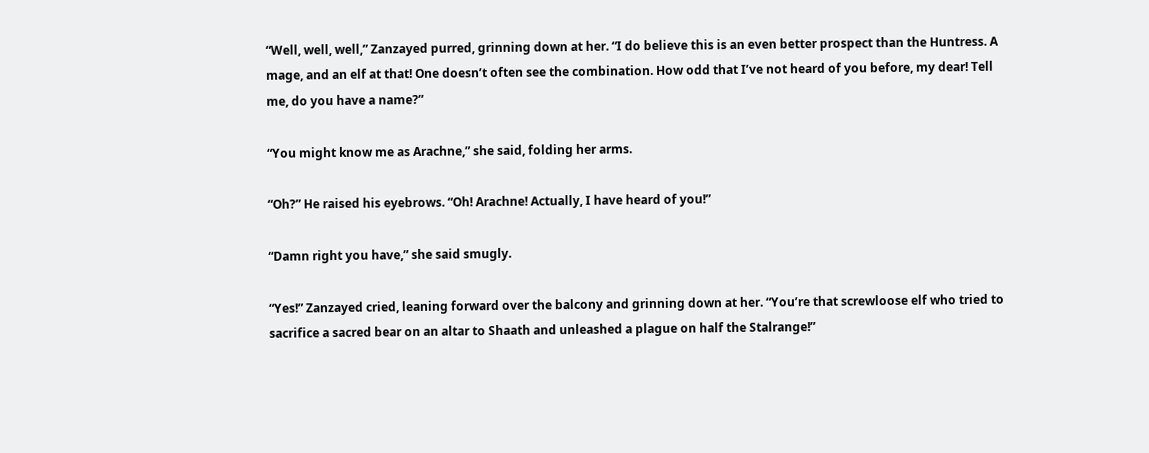“Well, well, well,” Zanzayed purred, grinning down at her. “I do believe this is an even better prospect than the Huntress. A mage, and an elf at that! One doesn’t often see the combination. How odd that I’ve not heard of you before, my dear! Tell me, do you have a name?”

“You might know me as Arachne,” she said, folding her arms.

“Oh?” He raised his eyebrows. “Oh! Arachne! Actually, I have heard of you!”

“Damn right you have,” she said smugly.

“Yes!” Zanzayed cried, leaning forward over the balcony and grinning down at her. “You’re that screwloose elf who tried to sacrifice a sacred bear on an altar to Shaath and unleashed a plague on half the Stalrange!”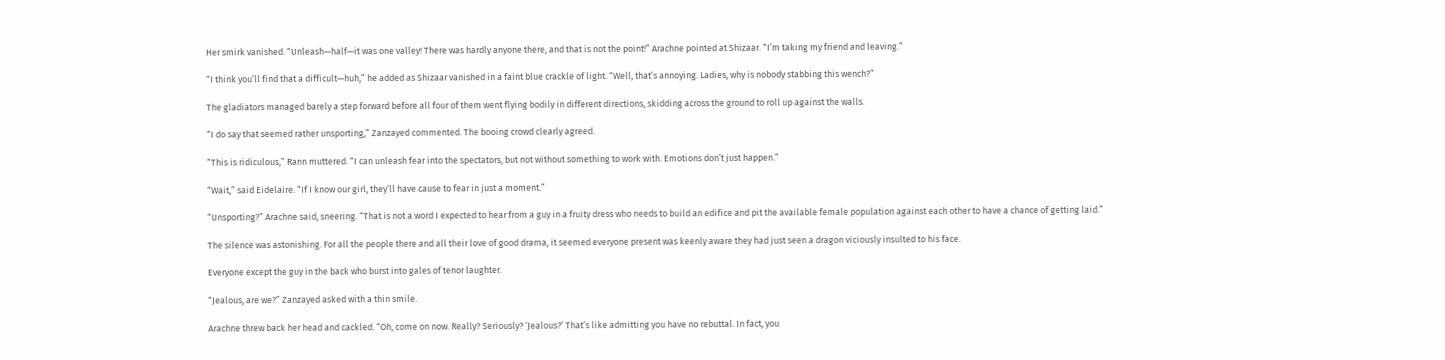Her smirk vanished. “Unleash—half—it was one valley! There was hardly anyone there, and that is not the point!” Arachne pointed at Shizaar. “I’m taking my friend and leaving.”

“I think you’ll find that a difficult—huh,” he added as Shizaar vanished in a faint blue crackle of light. “Well, that’s annoying. Ladies, why is nobody stabbing this wench?”

The gladiators managed barely a step forward before all four of them went flying bodily in different directions, skidding across the ground to roll up against the walls.

“I do say that seemed rather unsporting,” Zanzayed commented. The booing crowd clearly agreed.

“This is ridiculous,” Rann muttered. “I can unleash fear into the spectators, but not without something to work with. Emotions don’t just happen.”

“Wait,” said Eidelaire. “If I know our girl, they’ll have cause to fear in just a moment.”

“Unsporting?” Arachne said, sneering. “That is not a word I expected to hear from a guy in a fruity dress who needs to build an edifice and pit the available female population against each other to have a chance of getting laid.”

The silence was astonishing. For all the people there and all their love of good drama, it seemed everyone present was keenly aware they had just seen a dragon viciously insulted to his face.

Everyone except the guy in the back who burst into gales of tenor laughter.

“Jealous, are we?” Zanzayed asked with a thin smile.

Arachne threw back her head and cackled. “Oh, come on now. Really? Seriously? ‘Jealous?’ That’s like admitting you have no rebuttal. In fact, you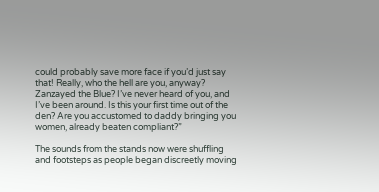could probably save more face if you’d just say that! Really, who the hell are you, anyway? Zanzayed the Blue? I’ve never heard of you, and I’ve been around. Is this your first time out of the den? Are you accustomed to daddy bringing you women, already beaten compliant?”

The sounds from the stands now were shuffling and footsteps as people began discreetly moving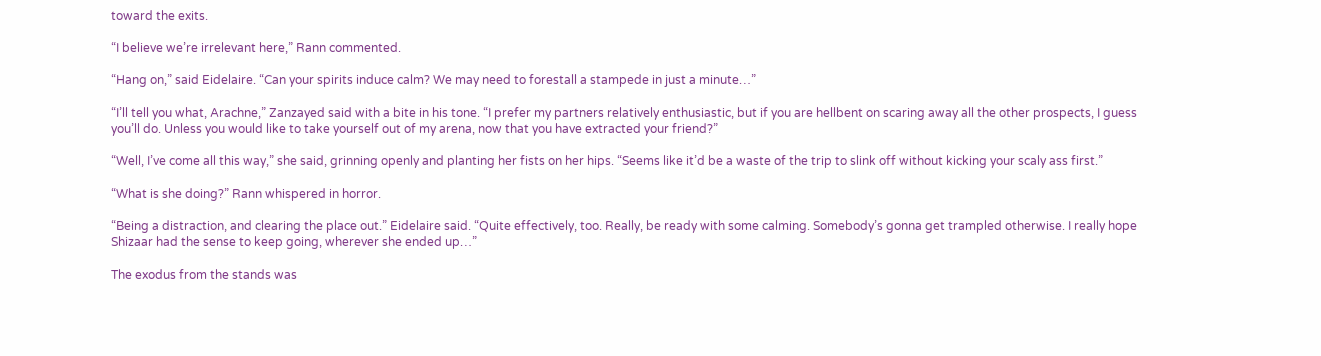toward the exits.

“I believe we’re irrelevant here,” Rann commented.

“Hang on,” said Eidelaire. “Can your spirits induce calm? We may need to forestall a stampede in just a minute…”

“I’ll tell you what, Arachne,” Zanzayed said with a bite in his tone. “I prefer my partners relatively enthusiastic, but if you are hellbent on scaring away all the other prospects, I guess you’ll do. Unless you would like to take yourself out of my arena, now that you have extracted your friend?”

“Well, I’ve come all this way,” she said, grinning openly and planting her fists on her hips. “Seems like it’d be a waste of the trip to slink off without kicking your scaly ass first.”

“What is she doing?” Rann whispered in horror.

“Being a distraction, and clearing the place out.” Eidelaire said. “Quite effectively, too. Really, be ready with some calming. Somebody’s gonna get trampled otherwise. I really hope Shizaar had the sense to keep going, wherever she ended up…”

The exodus from the stands was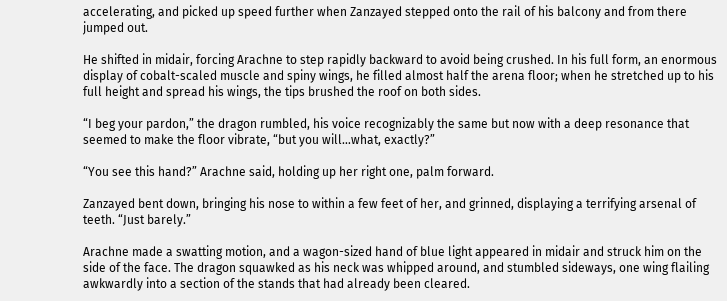accelerating, and picked up speed further when Zanzayed stepped onto the rail of his balcony and from there jumped out.

He shifted in midair, forcing Arachne to step rapidly backward to avoid being crushed. In his full form, an enormous display of cobalt-scaled muscle and spiny wings, he filled almost half the arena floor; when he stretched up to his full height and spread his wings, the tips brushed the roof on both sides.

“I beg your pardon,” the dragon rumbled, his voice recognizably the same but now with a deep resonance that seemed to make the floor vibrate, “but you will…what, exactly?”

“You see this hand?” Arachne said, holding up her right one, palm forward.

Zanzayed bent down, bringing his nose to within a few feet of her, and grinned, displaying a terrifying arsenal of teeth. “Just barely.”

Arachne made a swatting motion, and a wagon-sized hand of blue light appeared in midair and struck him on the side of the face. The dragon squawked as his neck was whipped around, and stumbled sideways, one wing flailing awkwardly into a section of the stands that had already been cleared.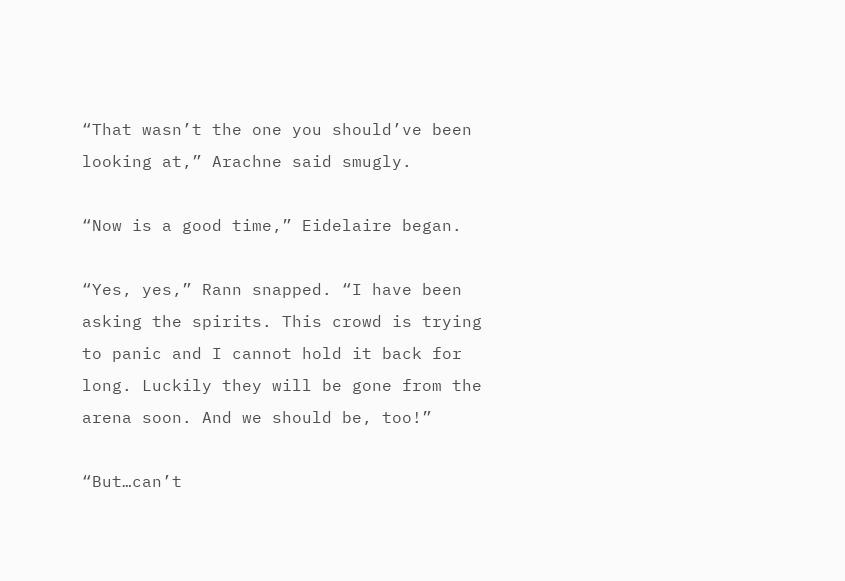“That wasn’t the one you should’ve been looking at,” Arachne said smugly.

“Now is a good time,” Eidelaire began.

“Yes, yes,” Rann snapped. “I have been asking the spirits. This crowd is trying to panic and I cannot hold it back for long. Luckily they will be gone from the arena soon. And we should be, too!”

“But…can’t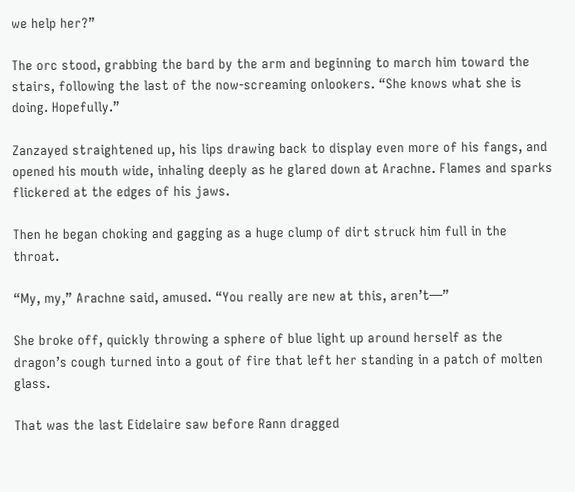we help her?”

The orc stood, grabbing the bard by the arm and beginning to march him toward the stairs, following the last of the now-screaming onlookers. “She knows what she is doing. Hopefully.”

Zanzayed straightened up, his lips drawing back to display even more of his fangs, and opened his mouth wide, inhaling deeply as he glared down at Arachne. Flames and sparks flickered at the edges of his jaws.

Then he began choking and gagging as a huge clump of dirt struck him full in the throat.

“My, my,” Arachne said, amused. “You really are new at this, aren’t—”

She broke off, quickly throwing a sphere of blue light up around herself as the dragon’s cough turned into a gout of fire that left her standing in a patch of molten glass.

That was the last Eidelaire saw before Rann dragged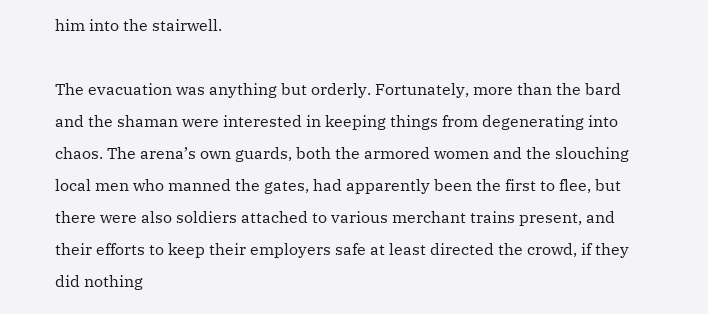him into the stairwell.

The evacuation was anything but orderly. Fortunately, more than the bard and the shaman were interested in keeping things from degenerating into chaos. The arena’s own guards, both the armored women and the slouching local men who manned the gates, had apparently been the first to flee, but there were also soldiers attached to various merchant trains present, and their efforts to keep their employers safe at least directed the crowd, if they did nothing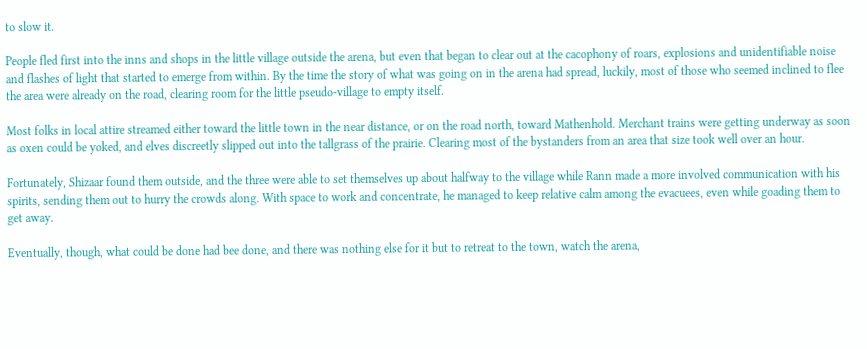to slow it.

People fled first into the inns and shops in the little village outside the arena, but even that began to clear out at the cacophony of roars, explosions and unidentifiable noise and flashes of light that started to emerge from within. By the time the story of what was going on in the arena had spread, luckily, most of those who seemed inclined to flee the area were already on the road, clearing room for the little pseudo-village to empty itself.

Most folks in local attire streamed either toward the little town in the near distance, or on the road north, toward Mathenhold. Merchant trains were getting underway as soon as oxen could be yoked, and elves discreetly slipped out into the tallgrass of the prairie. Clearing most of the bystanders from an area that size took well over an hour.

Fortunately, Shizaar found them outside, and the three were able to set themselves up about halfway to the village while Rann made a more involved communication with his spirits, sending them out to hurry the crowds along. With space to work and concentrate, he managed to keep relative calm among the evacuees, even while goading them to get away.

Eventually, though, what could be done had bee done, and there was nothing else for it but to retreat to the town, watch the arena,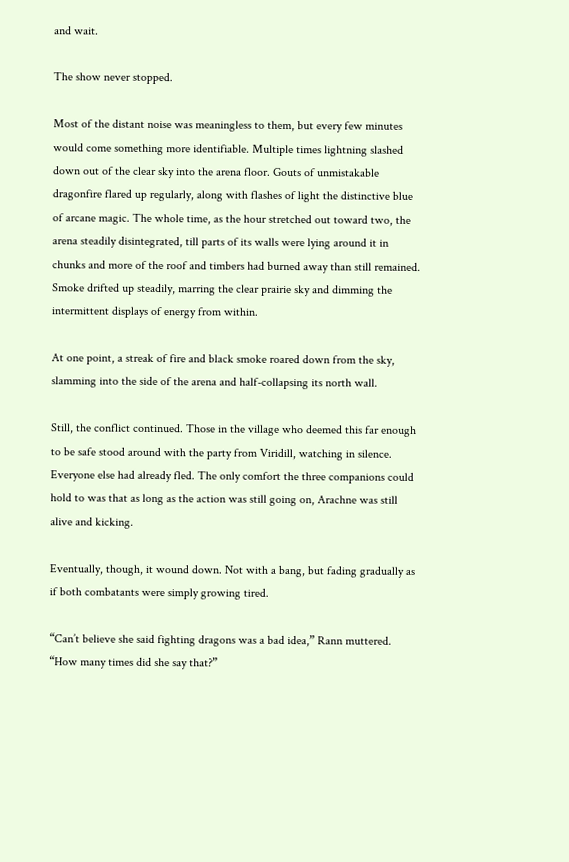and wait.

The show never stopped.

Most of the distant noise was meaningless to them, but every few minutes would come something more identifiable. Multiple times lightning slashed down out of the clear sky into the arena floor. Gouts of unmistakable dragonfire flared up regularly, along with flashes of light the distinctive blue of arcane magic. The whole time, as the hour stretched out toward two, the arena steadily disintegrated, till parts of its walls were lying around it in chunks and more of the roof and timbers had burned away than still remained. Smoke drifted up steadily, marring the clear prairie sky and dimming the intermittent displays of energy from within.

At one point, a streak of fire and black smoke roared down from the sky, slamming into the side of the arena and half-collapsing its north wall.

Still, the conflict continued. Those in the village who deemed this far enough to be safe stood around with the party from Viridill, watching in silence. Everyone else had already fled. The only comfort the three companions could hold to was that as long as the action was still going on, Arachne was still alive and kicking.

Eventually, though, it wound down. Not with a bang, but fading gradually as if both combatants were simply growing tired.

“Can’t believe she said fighting dragons was a bad idea,” Rann muttered. “How many times did she say that?”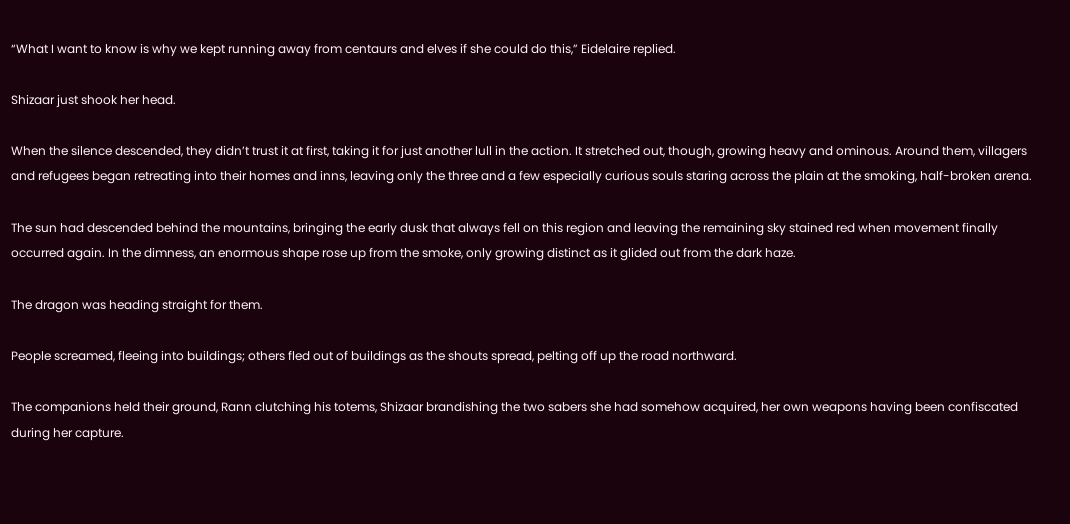“What I want to know is why we kept running away from centaurs and elves if she could do this,” Eidelaire replied.

Shizaar just shook her head.

When the silence descended, they didn’t trust it at first, taking it for just another lull in the action. It stretched out, though, growing heavy and ominous. Around them, villagers and refugees began retreating into their homes and inns, leaving only the three and a few especially curious souls staring across the plain at the smoking, half-broken arena.

The sun had descended behind the mountains, bringing the early dusk that always fell on this region and leaving the remaining sky stained red when movement finally occurred again. In the dimness, an enormous shape rose up from the smoke, only growing distinct as it glided out from the dark haze.

The dragon was heading straight for them.

People screamed, fleeing into buildings; others fled out of buildings as the shouts spread, pelting off up the road northward.

The companions held their ground, Rann clutching his totems, Shizaar brandishing the two sabers she had somehow acquired, her own weapons having been confiscated during her capture.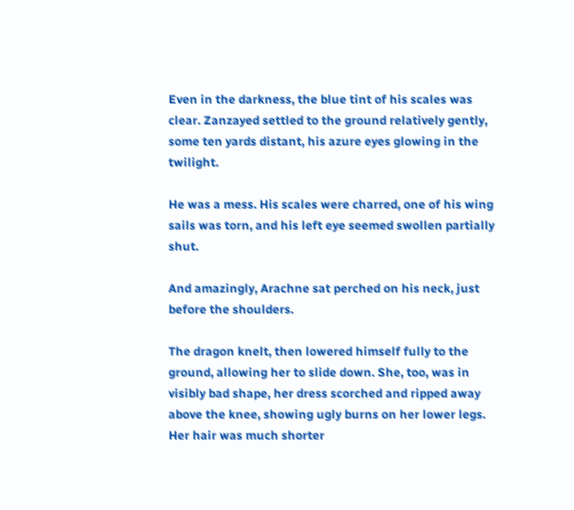Even in the darkness, the blue tint of his scales was clear. Zanzayed settled to the ground relatively gently, some ten yards distant, his azure eyes glowing in the twilight.

He was a mess. His scales were charred, one of his wing sails was torn, and his left eye seemed swollen partially shut.

And amazingly, Arachne sat perched on his neck, just before the shoulders.

The dragon knelt, then lowered himself fully to the ground, allowing her to slide down. She, too, was in visibly bad shape, her dress scorched and ripped away above the knee, showing ugly burns on her lower legs. Her hair was much shorter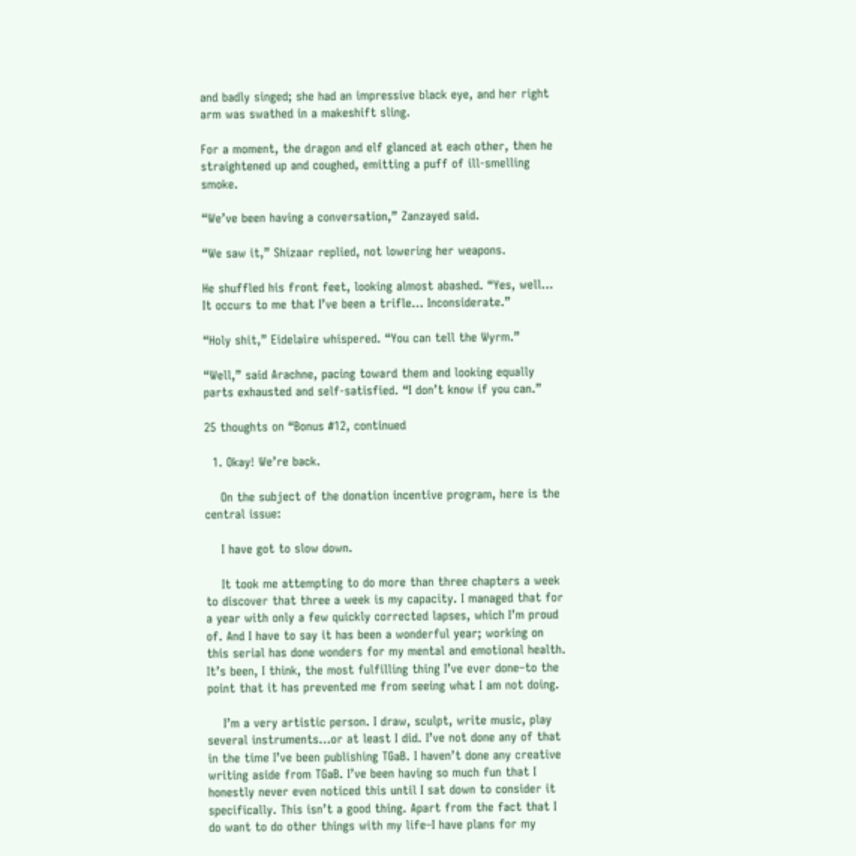and badly singed; she had an impressive black eye, and her right arm was swathed in a makeshift sling.

For a moment, the dragon and elf glanced at each other, then he straightened up and coughed, emitting a puff of ill-smelling smoke.

“We’ve been having a conversation,” Zanzayed said.

“We saw it,” Shizaar replied, not lowering her weapons.

He shuffled his front feet, looking almost abashed. “Yes, well… It occurs to me that I’ve been a trifle… Inconsiderate.”

“Holy shit,” Eidelaire whispered. “You can tell the Wyrm.”

“Well,” said Arachne, pacing toward them and looking equally parts exhausted and self-satisfied. “I don’t know if you can.”

25 thoughts on “Bonus #12, continued

  1. Okay! We’re back.

    On the subject of the donation incentive program, here is the central issue:

    I have got to slow down.

    It took me attempting to do more than three chapters a week to discover that three a week is my capacity. I managed that for a year with only a few quickly corrected lapses, which I’m proud of. And I have to say it has been a wonderful year; working on this serial has done wonders for my mental and emotional health. It’s been, I think, the most fulfilling thing I’ve ever done–to the point that it has prevented me from seeing what I am not doing.

    I’m a very artistic person. I draw, sculpt, write music, play several instruments…or at least I did. I’ve not done any of that in the time I’ve been publishing TGaB. I haven’t done any creative writing aside from TGaB. I’ve been having so much fun that I honestly never even noticed this until I sat down to consider it specifically. This isn’t a good thing. Apart from the fact that I do want to do other things with my life–I have plans for my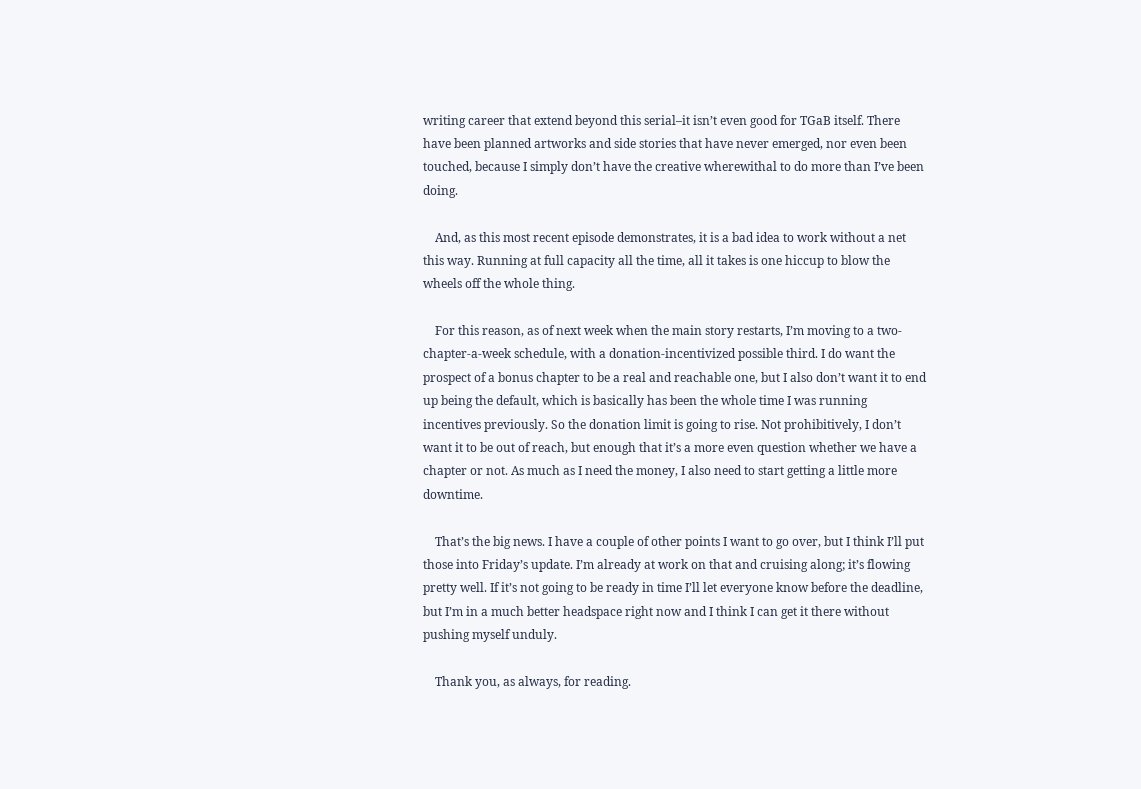writing career that extend beyond this serial–it isn’t even good for TGaB itself. There have been planned artworks and side stories that have never emerged, nor even been touched, because I simply don’t have the creative wherewithal to do more than I’ve been doing.

    And, as this most recent episode demonstrates, it is a bad idea to work without a net this way. Running at full capacity all the time, all it takes is one hiccup to blow the wheels off the whole thing.

    For this reason, as of next week when the main story restarts, I’m moving to a two-chapter-a-week schedule, with a donation-incentivized possible third. I do want the prospect of a bonus chapter to be a real and reachable one, but I also don’t want it to end up being the default, which is basically has been the whole time I was running incentives previously. So the donation limit is going to rise. Not prohibitively, I don’t want it to be out of reach, but enough that it’s a more even question whether we have a chapter or not. As much as I need the money, I also need to start getting a little more downtime.

    That’s the big news. I have a couple of other points I want to go over, but I think I’ll put those into Friday’s update. I’m already at work on that and cruising along; it’s flowing pretty well. If it’s not going to be ready in time I’ll let everyone know before the deadline, but I’m in a much better headspace right now and I think I can get it there without pushing myself unduly.

    Thank you, as always, for reading.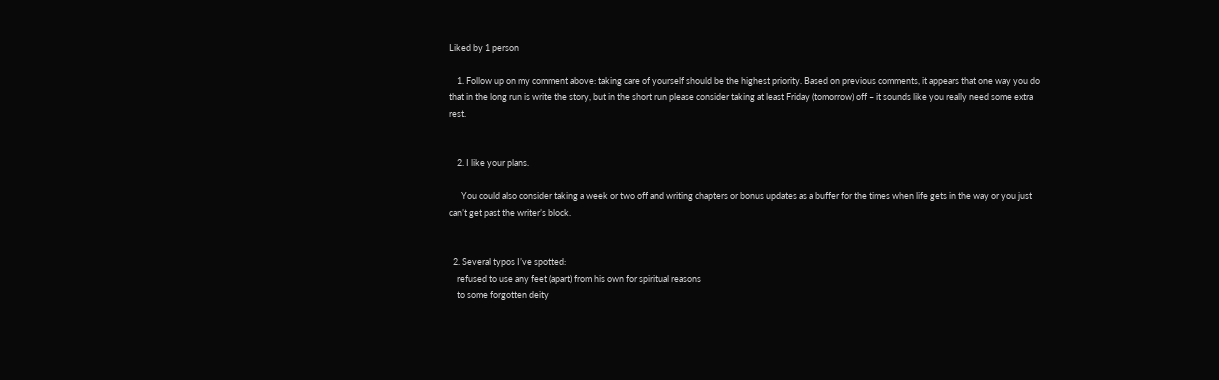Liked by 1 person

    1. Follow up on my comment above: taking care of yourself should be the highest priority. Based on previous comments, it appears that one way you do that in the long run is write the story, but in the short run please consider taking at least Friday (tomorrow) off – it sounds like you really need some extra rest.


    2. I like your plans.

      You could also consider taking a week or two off and writing chapters or bonus updates as a buffer for the times when life gets in the way or you just can’t get past the writer’s block.


  2. Several typos I’ve spotted:
    refused to use any feet (apart) from his own for spiritual reasons
    to some forgotten deity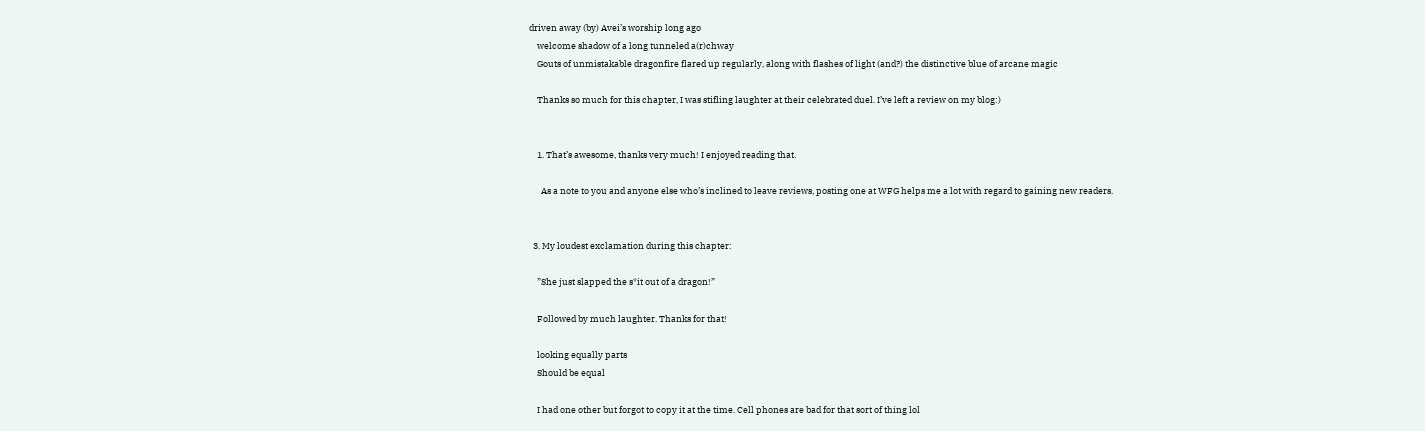driven away (by) Avei’s worship long ago
    welcome shadow of a long tunneled a(r)chway
    Gouts of unmistakable dragonfire flared up regularly, along with flashes of light (and?) the distinctive blue of arcane magic

    Thanks so much for this chapter, I was stifling laughter at their celebrated duel. I’ve left a review on my blog:)


    1. That’s awesome, thanks very much! I enjoyed reading that.

      As a note to you and anyone else who’s inclined to leave reviews, posting one at WFG helps me a lot with regard to gaining new readers.


  3. My loudest exclamation during this chapter:

    ”She just slapped the s*it out of a dragon!”

    Followed by much laughter. Thanks for that!

    looking equally parts
    Should be equal

    I had one other but forgot to copy it at the time. Cell phones are bad for that sort of thing lol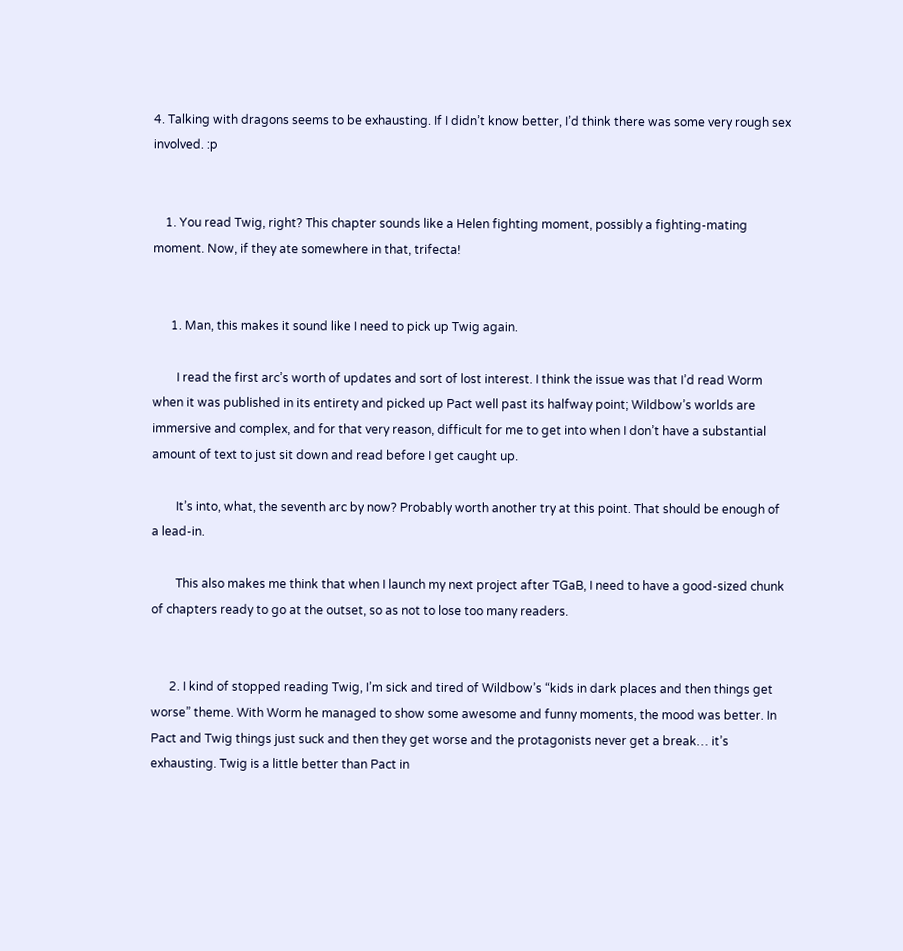4. Talking with dragons seems to be exhausting. If I didn’t know better, I’d think there was some very rough sex involved. :p


    1. You read Twig, right? This chapter sounds like a Helen fighting moment, possibly a fighting-mating moment. Now, if they ate somewhere in that, trifecta!


      1. Man, this makes it sound like I need to pick up Twig again.

        I read the first arc’s worth of updates and sort of lost interest. I think the issue was that I’d read Worm when it was published in its entirety and picked up Pact well past its halfway point; Wildbow’s worlds are immersive and complex, and for that very reason, difficult for me to get into when I don’t have a substantial amount of text to just sit down and read before I get caught up.

        It’s into, what, the seventh arc by now? Probably worth another try at this point. That should be enough of a lead-in.

        This also makes me think that when I launch my next project after TGaB, I need to have a good-sized chunk of chapters ready to go at the outset, so as not to lose too many readers.


      2. I kind of stopped reading Twig, I’m sick and tired of Wildbow’s “kids in dark places and then things get worse” theme. With Worm he managed to show some awesome and funny moments, the mood was better. In Pact and Twig things just suck and then they get worse and the protagonists never get a break… it’s exhausting. Twig is a little better than Pact in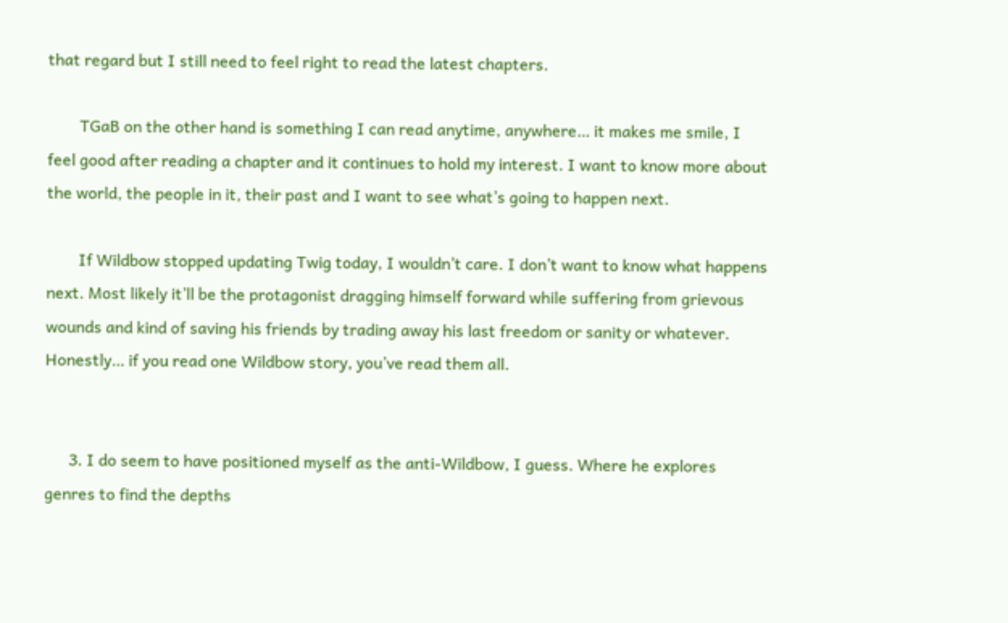that regard but I still need to feel right to read the latest chapters.

        TGaB on the other hand is something I can read anytime, anywhere… it makes me smile, I feel good after reading a chapter and it continues to hold my interest. I want to know more about the world, the people in it, their past and I want to see what’s going to happen next.

        If Wildbow stopped updating Twig today, I wouldn’t care. I don’t want to know what happens next. Most likely it’ll be the protagonist dragging himself forward while suffering from grievous wounds and kind of saving his friends by trading away his last freedom or sanity or whatever. Honestly… if you read one Wildbow story, you’ve read them all.


      3. I do seem to have positioned myself as the anti-Wildbow, I guess. Where he explores genres to find the depths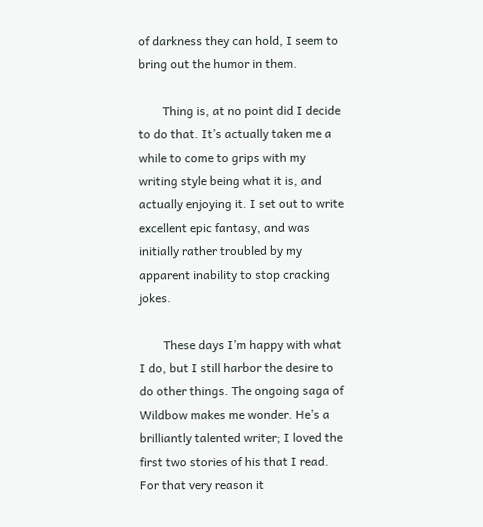of darkness they can hold, I seem to bring out the humor in them.

        Thing is, at no point did I decide to do that. It’s actually taken me a while to come to grips with my writing style being what it is, and actually enjoying it. I set out to write excellent epic fantasy, and was initially rather troubled by my apparent inability to stop cracking jokes.

        These days I’m happy with what I do, but I still harbor the desire to do other things. The ongoing saga of Wildbow makes me wonder. He’s a brilliantly talented writer; I loved the first two stories of his that I read. For that very reason it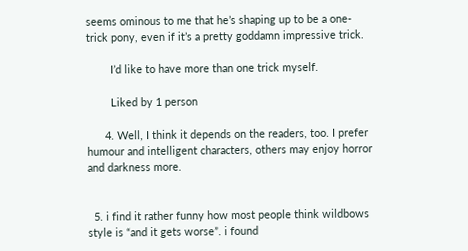seems ominous to me that he’s shaping up to be a one-trick pony, even if it’s a pretty goddamn impressive trick.

        I’d like to have more than one trick myself.

        Liked by 1 person

      4. Well, I think it depends on the readers, too. I prefer humour and intelligent characters, others may enjoy horror and darkness more.


  5. i find it rather funny how most people think wildbows style is “and it gets worse”. i found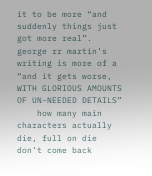it to be more “and suddenly things just got more real”. george rr martin’s writing is more of a “and it gets worse, WITH GLORIOUS AMOUNTS OF UN-NEEDED DETAILS”
    how many main characters actually die, full on die don’t come back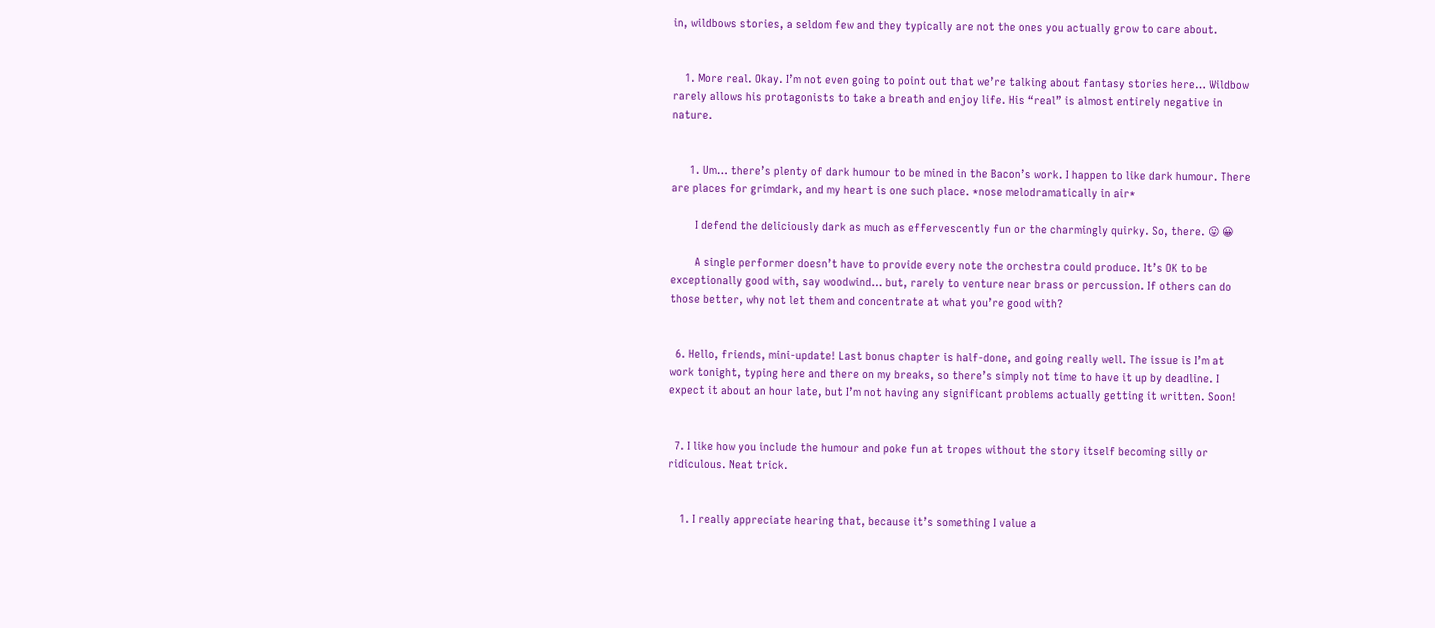in, wildbows stories, a seldom few and they typically are not the ones you actually grow to care about.


    1. More real. Okay. I’m not even going to point out that we’re talking about fantasy stories here… Wildbow rarely allows his protagonists to take a breath and enjoy life. His “real” is almost entirely negative in nature.


      1. Um… there’s plenty of dark humour to be mined in the Bacon’s work. I happen to like dark humour. There are places for grimdark, and my heart is one such place. *nose melodramatically in air*

        I defend the deliciously dark as much as effervescently fun or the charmingly quirky. So, there. 😛 😀

        A single performer doesn’t have to provide every note the orchestra could produce. It’s OK to be exceptionally good with, say woodwind… but, rarely to venture near brass or percussion. If others can do those better, why not let them and concentrate at what you’re good with?


  6. Hello, friends, mini-update! Last bonus chapter is half-done, and going really well. The issue is I’m at work tonight, typing here and there on my breaks, so there’s simply not time to have it up by deadline. I expect it about an hour late, but I’m not having any significant problems actually getting it written. Soon!


  7. I like how you include the humour and poke fun at tropes without the story itself becoming silly or ridiculous. Neat trick.


    1. I really appreciate hearing that, because it’s something I value a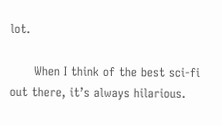lot.

      When I think of the best sci-fi out there, it’s always hilarious.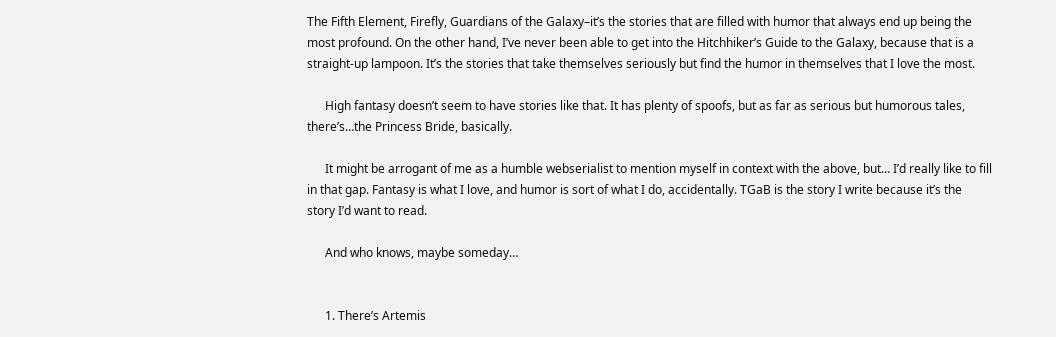The Fifth Element, Firefly, Guardians of the Galaxy–it’s the stories that are filled with humor that always end up being the most profound. On the other hand, I’ve never been able to get into the Hitchhiker’s Guide to the Galaxy, because that is a straight-up lampoon. It’s the stories that take themselves seriously but find the humor in themselves that I love the most.

      High fantasy doesn’t seem to have stories like that. It has plenty of spoofs, but as far as serious but humorous tales, there’s…the Princess Bride, basically.

      It might be arrogant of me as a humble webserialist to mention myself in context with the above, but… I’d really like to fill in that gap. Fantasy is what I love, and humor is sort of what I do, accidentally. TGaB is the story I write because it’s the story I’d want to read.

      And who knows, maybe someday…


      1. There’s Artemis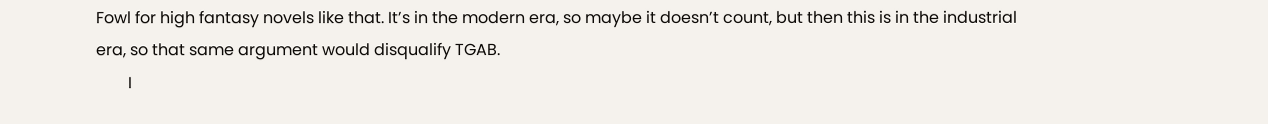Fowl for high fantasy novels like that. It’s in the modern era, so maybe it doesn’t count, but then this is in the industrial era, so that same argument would disqualify TGAB.
        I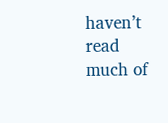haven’t read much of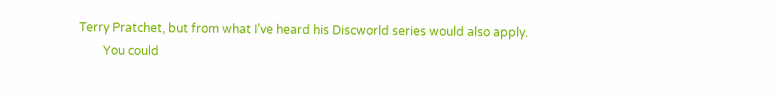Terry Pratchet, but from what I’ve heard his Discworld series would also apply.
        You could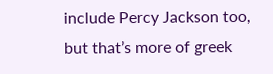include Percy Jackson too, but that’s more of greek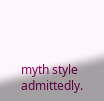myth style admittedly.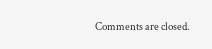Comments are closed.